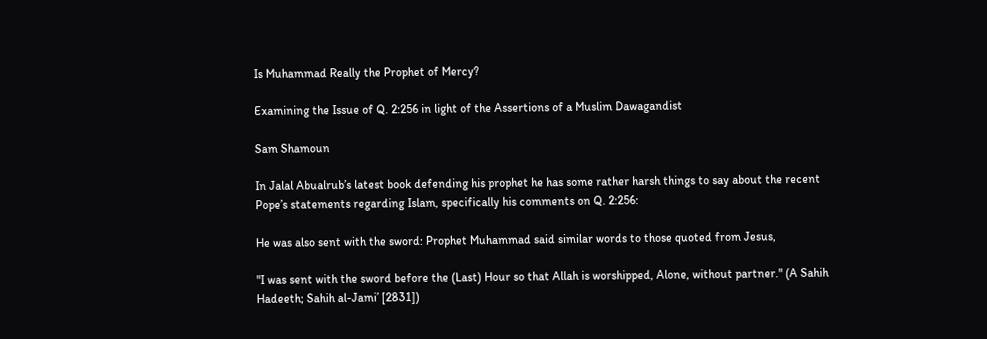Is Muhammad Really the Prophet of Mercy?

Examining the Issue of Q. 2:256 in light of the Assertions of a Muslim Dawagandist

Sam Shamoun

In Jalal Abualrub’s latest book defending his prophet he has some rather harsh things to say about the recent Pope’s statements regarding Islam, specifically his comments on Q. 2:256:

He was also sent with the sword: Prophet Muhammad said similar words to those quoted from Jesus,

"I was sent with the sword before the (Last) Hour so that Allah is worshipped, Alone, without partner." (A Sahih Hadeeth; Sahih al-Jami’ [2831])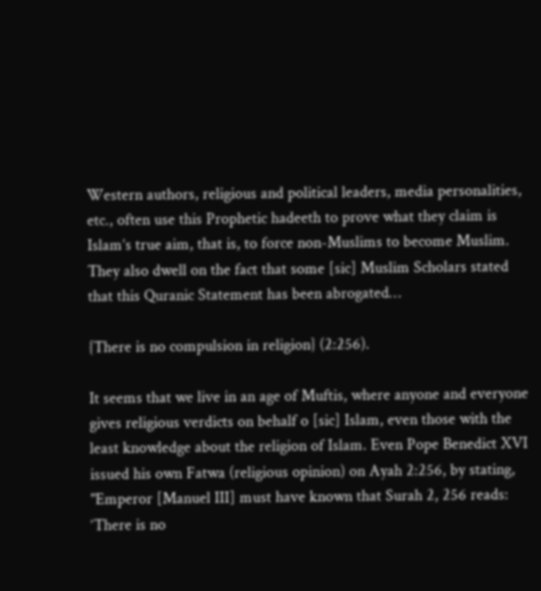Western authors, religious and political leaders, media personalities, etc., often use this Prophetic hadeeth to prove what they claim is Islam’s true aim, that is, to force non-Muslims to become Muslim. They also dwell on the fact that some [sic] Muslim Scholars stated that this Quranic Statement has been abrogated…

{There is no compulsion in religion} (2:256).

It seems that we live in an age of Muftis, where anyone and everyone gives religious verdicts on behalf o [sic] Islam, even those with the least knowledge about the religion of Islam. Even Pope Benedict XVI issued his own Fatwa (religious opinion) on Ayah 2:256, by stating, "Emperor [Manuel III] must have known that Surah 2, 256 reads: ‘There is no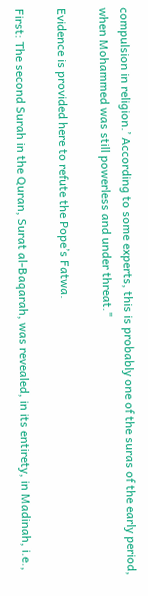compulsion in religion.’ According to some experts, this is probably one of the suras of the early period, when Mohammed was still powerless and under threat."

Evidence is provided here to refute the Pope’s Fatwa.

First: The second Surah in the Quran, Surat al-Baqarah, was revealed, in its entirety, in Madinah, i.e.,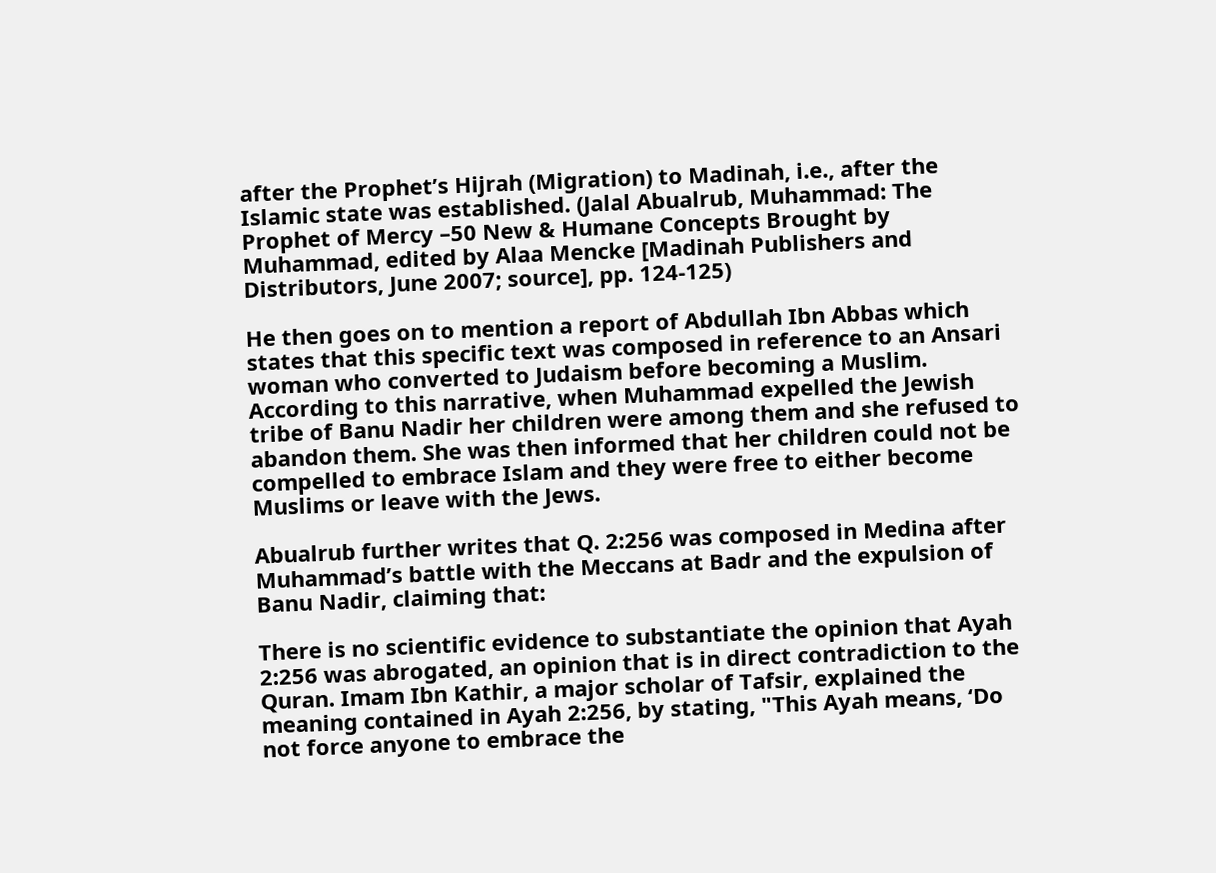after the Prophet’s Hijrah (Migration) to Madinah, i.e., after the Islamic state was established. (Jalal Abualrub, Muhammad: The Prophet of Mercy –50 New & Humane Concepts Brought by Muhammad, edited by Alaa Mencke [Madinah Publishers and Distributors, June 2007; source], pp. 124-125)

He then goes on to mention a report of Abdullah Ibn Abbas which states that this specific text was composed in reference to an Ansari woman who converted to Judaism before becoming a Muslim. According to this narrative, when Muhammad expelled the Jewish tribe of Banu Nadir her children were among them and she refused to abandon them. She was then informed that her children could not be compelled to embrace Islam and they were free to either become Muslims or leave with the Jews.

Abualrub further writes that Q. 2:256 was composed in Medina after Muhammad’s battle with the Meccans at Badr and the expulsion of Banu Nadir, claiming that:

There is no scientific evidence to substantiate the opinion that Ayah 2:256 was abrogated, an opinion that is in direct contradiction to the Quran. Imam Ibn Kathir, a major scholar of Tafsir, explained the meaning contained in Ayah 2:256, by stating, "This Ayah means, ‘Do not force anyone to embrace the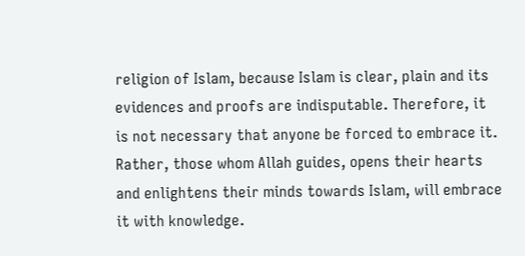religion of Islam, because Islam is clear, plain and its evidences and proofs are indisputable. Therefore, it is not necessary that anyone be forced to embrace it. Rather, those whom Allah guides, opens their hearts and enlightens their minds towards Islam, will embrace it with knowledge.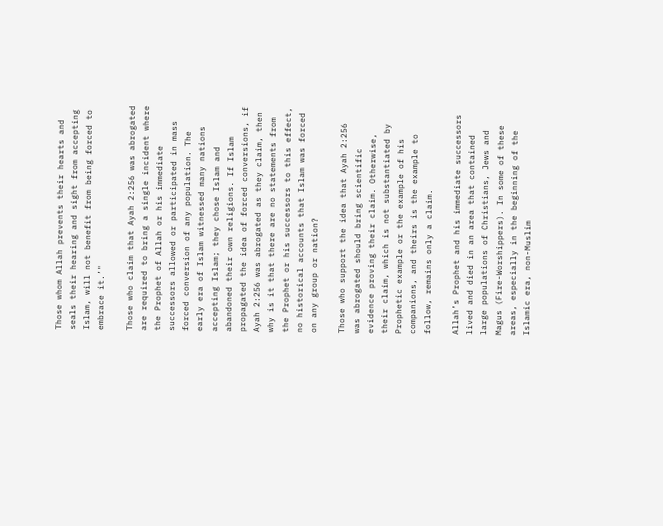Those whom Allah prevents their hearts and seals their hearing and sight from accepting Islam, will not benefit from being forced to embrace it.’"

Those who claim that Ayah 2:256 was abrogated are required to bring a single incident where the Prophet of Allah or his immediate successors allowed or participated in mass forced conversion of any population. The early era of Islam witnessed many nations accepting Islam; they chose Islam and abandoned their own religions. If Islam propagated the idea of forced conversions, if Ayah 2:256 was abrogated as they claim, then why is it that there are no statements from the Prophet or his successors to this effect, no historical accounts that Islam was forced on any group or nation?

Those who support the idea that Ayah 2:256 was abrogated should bring scientific evidence proving their claim. Otherwise, their claim, which is not substantiated by Prophetic example or the example of his companions, and theirs is the example to follow, remains only a claim.

Allah’s Prophet and his immediate successors lived and died in an area that contained large populations of Christians, Jews and Magus (Fire-Worshippers). In some of these areas, especially in the beginning of the Islamic era, non-Muslim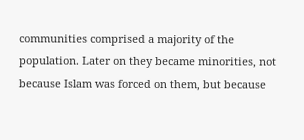communities comprised a majority of the population. Later on they became minorities, not because Islam was forced on them, but because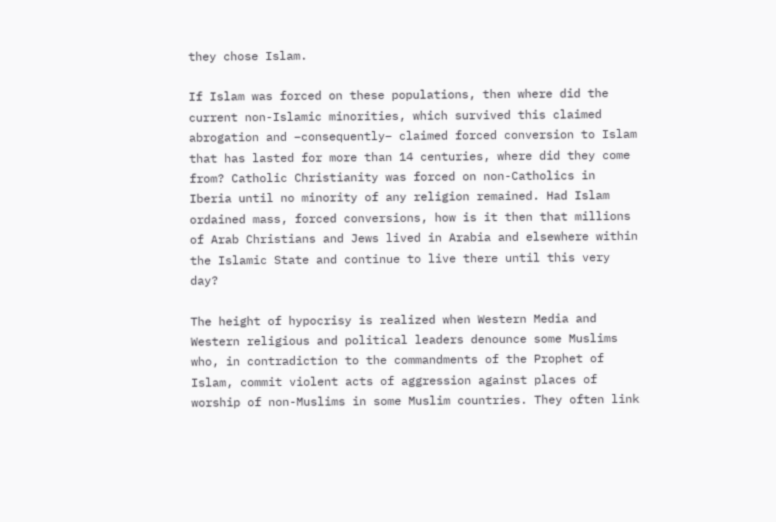they chose Islam.

If Islam was forced on these populations, then where did the current non-Islamic minorities, which survived this claimed abrogation and –consequently– claimed forced conversion to Islam that has lasted for more than 14 centuries, where did they come from? Catholic Christianity was forced on non-Catholics in Iberia until no minority of any religion remained. Had Islam ordained mass, forced conversions, how is it then that millions of Arab Christians and Jews lived in Arabia and elsewhere within the Islamic State and continue to live there until this very day?

The height of hypocrisy is realized when Western Media and Western religious and political leaders denounce some Muslims who, in contradiction to the commandments of the Prophet of Islam, commit violent acts of aggression against places of worship of non-Muslims in some Muslim countries. They often link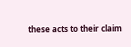these acts to their claim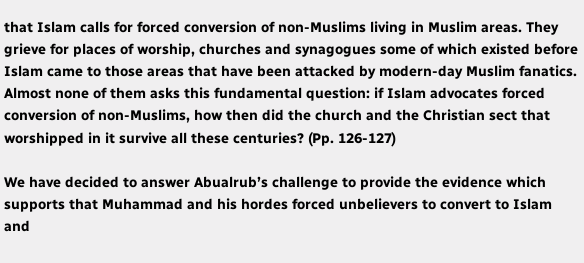that Islam calls for forced conversion of non-Muslims living in Muslim areas. They grieve for places of worship, churches and synagogues some of which existed before Islam came to those areas that have been attacked by modern-day Muslim fanatics. Almost none of them asks this fundamental question: if Islam advocates forced conversion of non-Muslims, how then did the church and the Christian sect that worshipped in it survive all these centuries? (Pp. 126-127)

We have decided to answer Abualrub’s challenge to provide the evidence which supports that Muhammad and his hordes forced unbelievers to convert to Islam and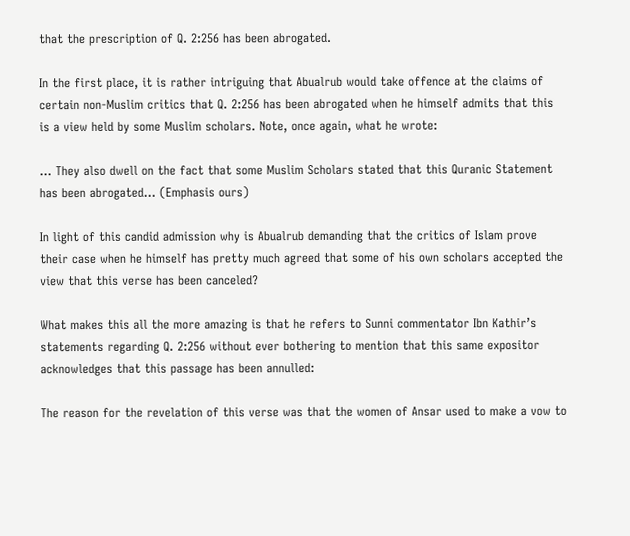that the prescription of Q. 2:256 has been abrogated.

In the first place, it is rather intriguing that Abualrub would take offence at the claims of certain non-Muslim critics that Q. 2:256 has been abrogated when he himself admits that this is a view held by some Muslim scholars. Note, once again, what he wrote:

… They also dwell on the fact that some Muslim Scholars stated that this Quranic Statement has been abrogated… (Emphasis ours)

In light of this candid admission why is Abualrub demanding that the critics of Islam prove their case when he himself has pretty much agreed that some of his own scholars accepted the view that this verse has been canceled?

What makes this all the more amazing is that he refers to Sunni commentator Ibn Kathir’s statements regarding Q. 2:256 without ever bothering to mention that this same expositor acknowledges that this passage has been annulled:

The reason for the revelation of this verse was that the women of Ansar used to make a vow to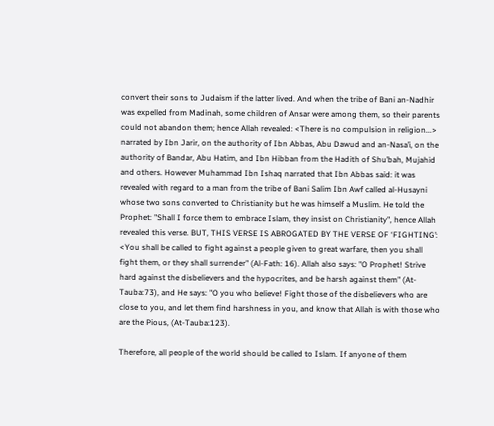convert their sons to Judaism if the latter lived. And when the tribe of Bani an-Nadhir was expelled from Madinah, some children of Ansar were among them, so their parents could not abandon them; hence Allah revealed: <There is no compulsion in religion...> narrated by Ibn Jarir, on the authority of Ibn Abbas, Abu Dawud and an-Nasa’i, on the authority of Bandar, Abu Hatim, and Ibn Hibban from the Hadith of Shu’bah, Mujahid and others. However Muhammad Ibn Ishaq narrated that Ibn Abbas said: it was revealed with regard to a man from the tribe of Bani Salim Ibn Awf called al-Husayni whose two sons converted to Christianity but he was himself a Muslim. He told the Prophet: "Shall I force them to embrace Islam, they insist on Christianity", hence Allah revealed this verse. BUT, THIS VERSE IS ABROGATED BY THE VERSE OF ‘FIGHTING’: <You shall be called to fight against a people given to great warfare, then you shall fight them, or they shall surrender" (Al-Fath: 16). Allah also says: "O Prophet! Strive hard against the disbelievers and the hypocrites, and be harsh against them" (At-Tauba:73), and He says: "O you who believe! Fight those of the disbelievers who are close to you, and let them find harshness in you, and know that Allah is with those who are the Pious, (At-Tauba:123).

Therefore, all people of the world should be called to Islam. If anyone of them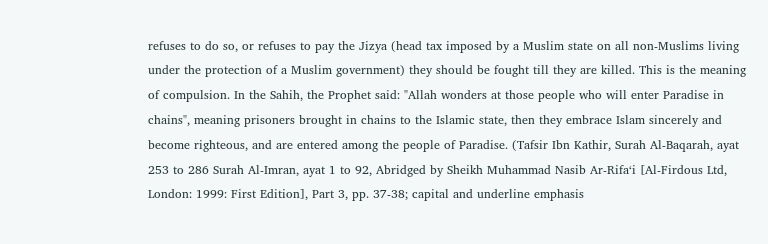refuses to do so, or refuses to pay the Jizya (head tax imposed by a Muslim state on all non-Muslims living under the protection of a Muslim government) they should be fought till they are killed. This is the meaning of compulsion. In the Sahih, the Prophet said: "Allah wonders at those people who will enter Paradise in chains", meaning prisoners brought in chains to the Islamic state, then they embrace Islam sincerely and become righteous, and are entered among the people of Paradise. (Tafsir Ibn Kathir, Surah Al-Baqarah, ayat 253 to 286 Surah Al-Imran, ayat 1 to 92, Abridged by Sheikh Muhammad Nasib Ar-Rifa‘i [Al-Firdous Ltd, London: 1999: First Edition], Part 3, pp. 37-38; capital and underline emphasis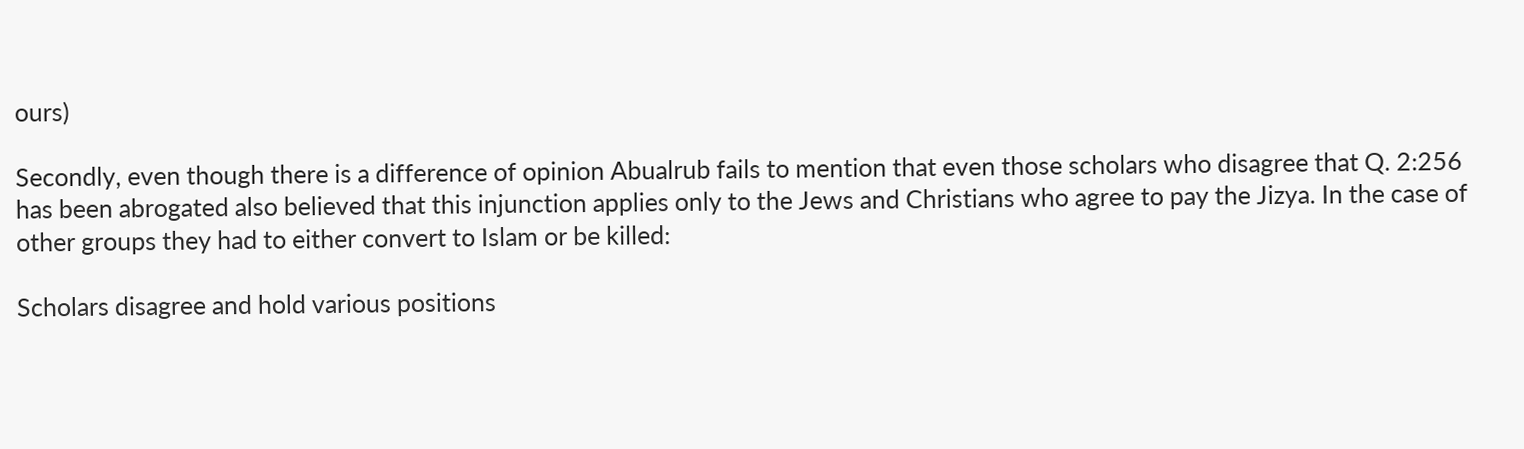ours)

Secondly, even though there is a difference of opinion Abualrub fails to mention that even those scholars who disagree that Q. 2:256 has been abrogated also believed that this injunction applies only to the Jews and Christians who agree to pay the Jizya. In the case of other groups they had to either convert to Islam or be killed:

Scholars disagree and hold various positions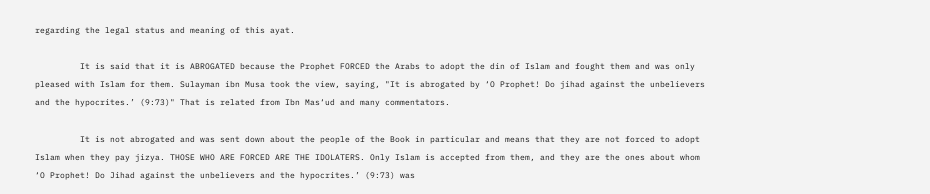regarding the legal status and meaning of this ayat.

         It is said that it is ABROGATED because the Prophet FORCED the Arabs to adopt the din of Islam and fought them and was only pleased with Islam for them. Sulayman ibn Musa took the view, saying, "It is abrogated by ‘O Prophet! Do jihad against the unbelievers and the hypocrites.’ (9:73)" That is related from Ibn Mas‘ud and many commentators.

         It is not abrogated and was sent down about the people of the Book in particular and means that they are not forced to adopt Islam when they pay jizya. THOSE WHO ARE FORCED ARE THE IDOLATERS. Only Islam is accepted from them, and they are the ones about whom ‘O Prophet! Do Jihad against the unbelievers and the hypocrites.’ (9:73) was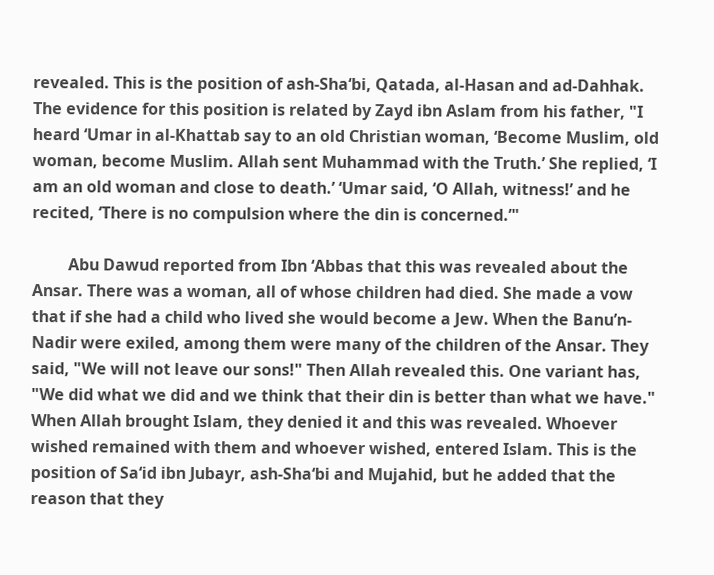revealed. This is the position of ash-Sha‘bi, Qatada, al-Hasan and ad-Dahhak. The evidence for this position is related by Zayd ibn Aslam from his father, "I heard ‘Umar in al-Khattab say to an old Christian woman, ‘Become Muslim, old woman, become Muslim. Allah sent Muhammad with the Truth.’ She replied, ‘I am an old woman and close to death.’ ‘Umar said, ‘O Allah, witness!’ and he recited, ‘There is no compulsion where the din is concerned.’"

         Abu Dawud reported from Ibn ‘Abbas that this was revealed about the Ansar. There was a woman, all of whose children had died. She made a vow that if she had a child who lived she would become a Jew. When the Banu’n-Nadir were exiled, among them were many of the children of the Ansar. They said, "We will not leave our sons!" Then Allah revealed this. One variant has, "We did what we did and we think that their din is better than what we have." When Allah brought Islam, they denied it and this was revealed. Whoever wished remained with them and whoever wished, entered Islam. This is the position of Sa‘id ibn Jubayr, ash-Sha‘bi and Mujahid, but he added that the reason that they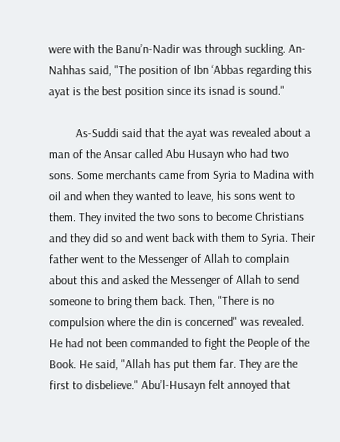were with the Banu’n-Nadir was through suckling. An-Nahhas said, "The position of Ibn ‘Abbas regarding this ayat is the best position since its isnad is sound."

         As-Suddi said that the ayat was revealed about a man of the Ansar called Abu Husayn who had two sons. Some merchants came from Syria to Madina with oil and when they wanted to leave, his sons went to them. They invited the two sons to become Christians and they did so and went back with them to Syria. Their father went to the Messenger of Allah to complain about this and asked the Messenger of Allah to send someone to bring them back. Then, "There is no compulsion where the din is concerned" was revealed. He had not been commanded to fight the People of the Book. He said, "Allah has put them far. They are the first to disbelieve." Abu’l-Husayn felt annoyed that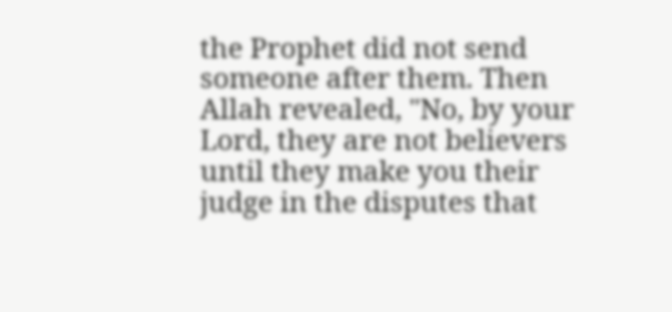the Prophet did not send someone after them. Then Allah revealed, "No, by your Lord, they are not believers until they make you their judge in the disputes that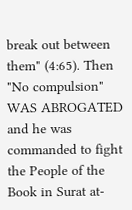break out between them" (4:65). Then "No compulsion" WAS ABROGATED and he was commanded to fight the People of the Book in Surat at-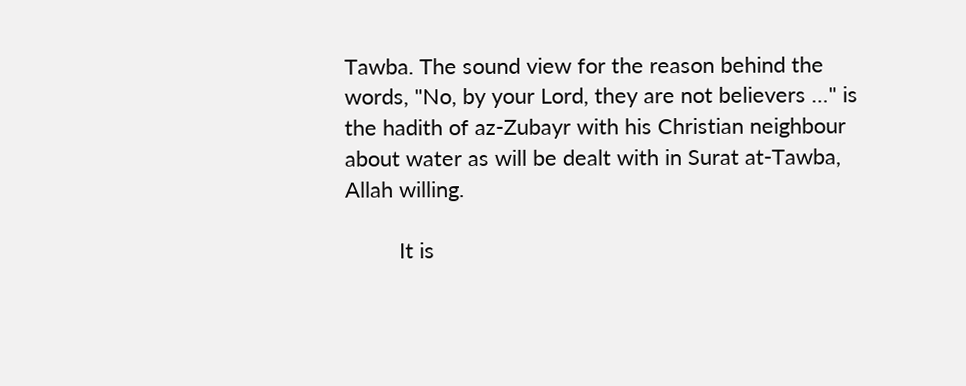Tawba. The sound view for the reason behind the words, "No, by your Lord, they are not believers …" is the hadith of az-Zubayr with his Christian neighbour about water as will be dealt with in Surat at-Tawba, Allah willing.

         It is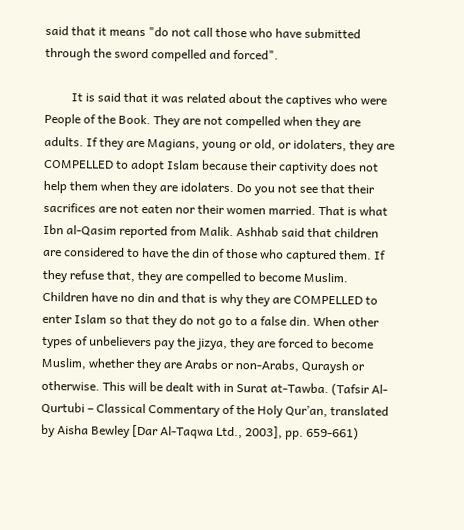said that it means "do not call those who have submitted through the sword compelled and forced".

         It is said that it was related about the captives who were People of the Book. They are not compelled when they are adults. If they are Magians, young or old, or idolaters, they are COMPELLED to adopt Islam because their captivity does not help them when they are idolaters. Do you not see that their sacrifices are not eaten nor their women married. That is what Ibn al-Qasim reported from Malik. Ashhab said that children are considered to have the din of those who captured them. If they refuse that, they are compelled to become Muslim. Children have no din and that is why they are COMPELLED to enter Islam so that they do not go to a false din. When other types of unbelievers pay the jizya, they are forced to become Muslim, whether they are Arabs or non-Arabs, Quraysh or otherwise. This will be dealt with in Surat at-Tawba. (Tafsir Al-Qurtubi – Classical Commentary of the Holy Qur’an, translated by Aisha Bewley [Dar Al-Taqwa Ltd., 2003], pp. 659-661)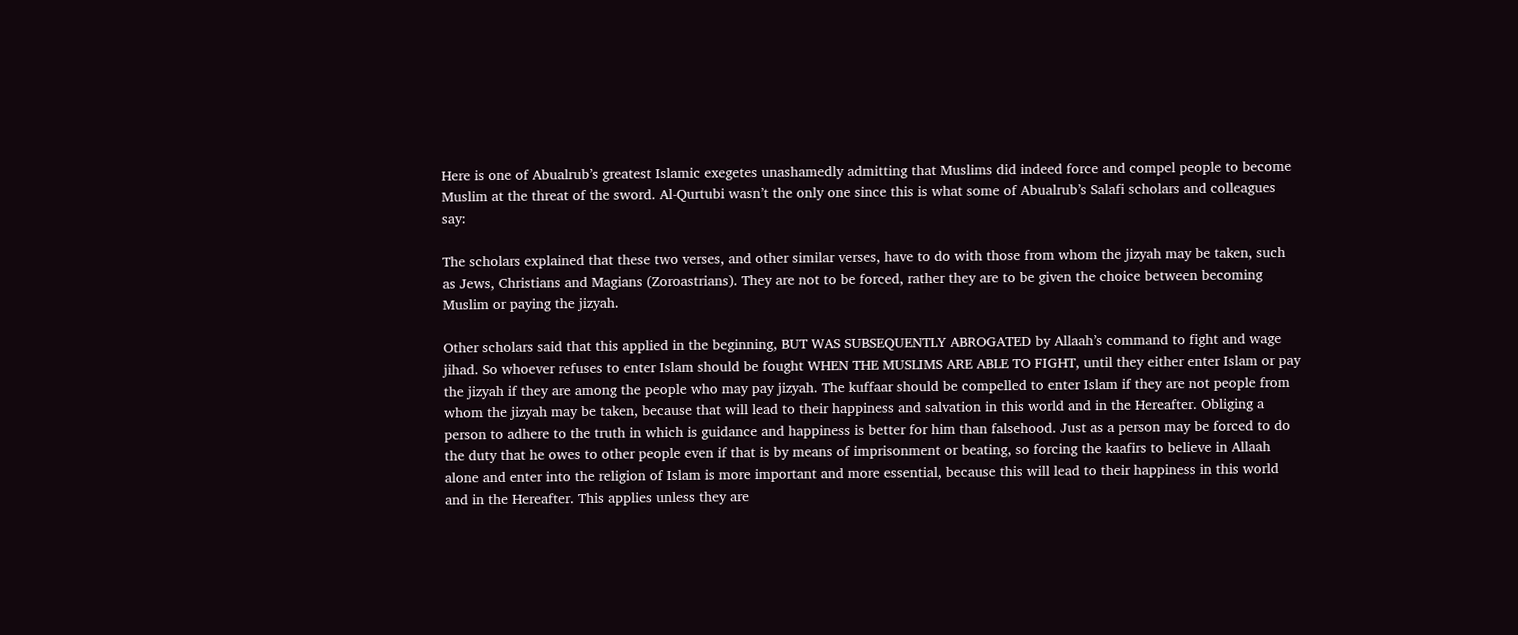Here is one of Abualrub’s greatest Islamic exegetes unashamedly admitting that Muslims did indeed force and compel people to become Muslim at the threat of the sword. Al-Qurtubi wasn’t the only one since this is what some of Abualrub’s Salafi scholars and colleagues say:

The scholars explained that these two verses, and other similar verses, have to do with those from whom the jizyah may be taken, such as Jews, Christians and Magians (Zoroastrians). They are not to be forced, rather they are to be given the choice between becoming Muslim or paying the jizyah.

Other scholars said that this applied in the beginning, BUT WAS SUBSEQUENTLY ABROGATED by Allaah’s command to fight and wage jihad. So whoever refuses to enter Islam should be fought WHEN THE MUSLIMS ARE ABLE TO FIGHT, until they either enter Islam or pay the jizyah if they are among the people who may pay jizyah. The kuffaar should be compelled to enter Islam if they are not people from whom the jizyah may be taken, because that will lead to their happiness and salvation in this world and in the Hereafter. Obliging a person to adhere to the truth in which is guidance and happiness is better for him than falsehood. Just as a person may be forced to do the duty that he owes to other people even if that is by means of imprisonment or beating, so forcing the kaafirs to believe in Allaah alone and enter into the religion of Islam is more important and more essential, because this will lead to their happiness in this world and in the Hereafter. This applies unless they are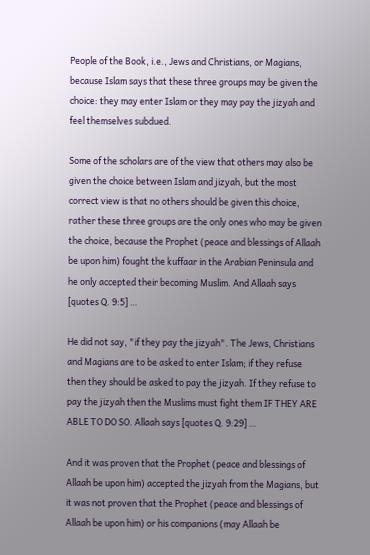People of the Book, i.e., Jews and Christians, or Magians, because Islam says that these three groups may be given the choice: they may enter Islam or they may pay the jizyah and feel themselves subdued.

Some of the scholars are of the view that others may also be given the choice between Islam and jizyah, but the most correct view is that no others should be given this choice, rather these three groups are the only ones who may be given the choice, because the Prophet (peace and blessings of Allaah be upon him) fought the kuffaar in the Arabian Peninsula and he only accepted their becoming Muslim. And Allaah says [quotes Q. 9:5] …

He did not say, "if they pay the jizyah". The Jews, Christians and Magians are to be asked to enter Islam; if they refuse then they should be asked to pay the jizyah. If they refuse to pay the jizyah then the Muslims must fight them IF THEY ARE ABLE TO DO SO. Allaah says [quotes Q. 9:29] …

And it was proven that the Prophet (peace and blessings of Allaah be upon him) accepted the jizyah from the Magians, but it was not proven that the Prophet (peace and blessings of Allaah be upon him) or his companions (may Allaah be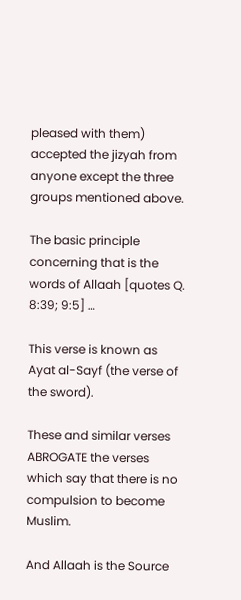pleased with them) accepted the jizyah from anyone except the three groups mentioned above.

The basic principle concerning that is the words of Allaah [quotes Q. 8:39; 9:5] …

This verse is known as Ayat al-Sayf (the verse of the sword).

These and similar verses ABROGATE the verses which say that there is no compulsion to become Muslim.

And Allaah is the Source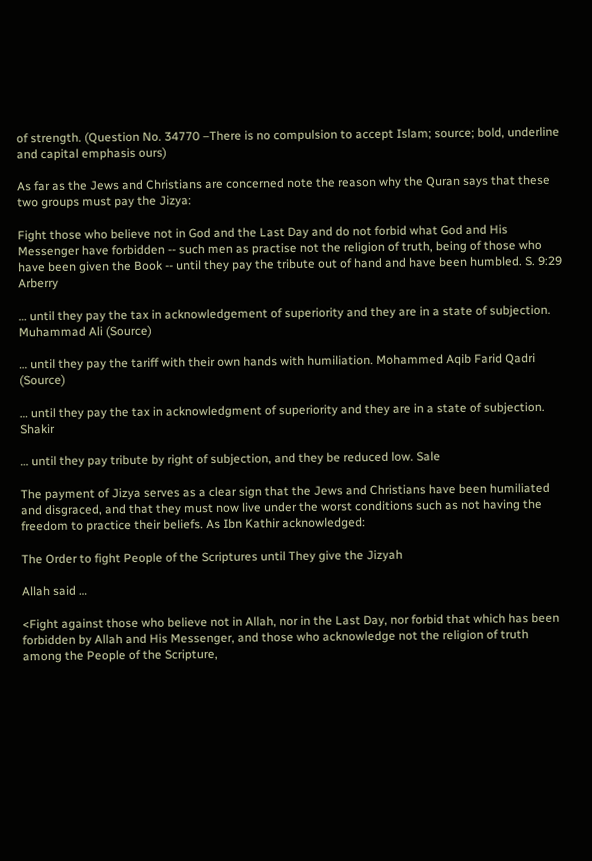of strength. (Question No. 34770 –There is no compulsion to accept Islam; source; bold, underline and capital emphasis ours)

As far as the Jews and Christians are concerned note the reason why the Quran says that these two groups must pay the Jizya:

Fight those who believe not in God and the Last Day and do not forbid what God and His Messenger have forbidden -- such men as practise not the religion of truth, being of those who have been given the Book -- until they pay the tribute out of hand and have been humbled. S. 9:29 Arberry

… until they pay the tax in acknowledgement of superiority and they are in a state of subjection. Muhammad Ali (Source)

… until they pay the tariff with their own hands with humiliation. Mohammed Aqib Farid Qadri (Source)

… until they pay the tax in acknowledgment of superiority and they are in a state of subjection. Shakir

… until they pay tribute by right of subjection, and they be reduced low. Sale

The payment of Jizya serves as a clear sign that the Jews and Christians have been humiliated and disgraced, and that they must now live under the worst conditions such as not having the freedom to practice their beliefs. As Ibn Kathir acknowledged:

The Order to fight People of the Scriptures until They give the Jizyah

Allah said …

<Fight against those who believe not in Allah, nor in the Last Day, nor forbid that which has been forbidden by Allah and His Messenger, and those who acknowledge not the religion of truth among the People of the Scripture,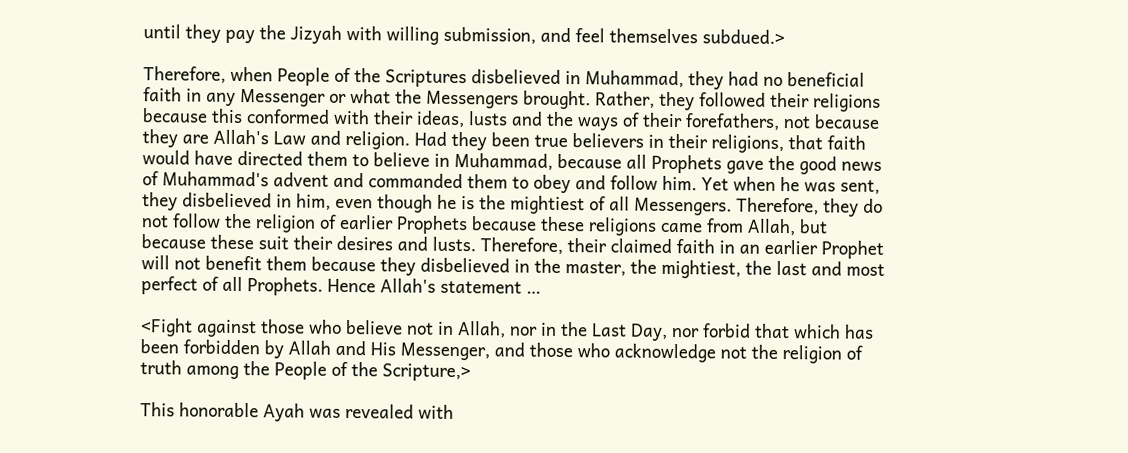until they pay the Jizyah with willing submission, and feel themselves subdued.>

Therefore, when People of the Scriptures disbelieved in Muhammad, they had no beneficial faith in any Messenger or what the Messengers brought. Rather, they followed their religions because this conformed with their ideas, lusts and the ways of their forefathers, not because they are Allah's Law and religion. Had they been true believers in their religions, that faith would have directed them to believe in Muhammad, because all Prophets gave the good news of Muhammad's advent and commanded them to obey and follow him. Yet when he was sent, they disbelieved in him, even though he is the mightiest of all Messengers. Therefore, they do not follow the religion of earlier Prophets because these religions came from Allah, but because these suit their desires and lusts. Therefore, their claimed faith in an earlier Prophet will not benefit them because they disbelieved in the master, the mightiest, the last and most perfect of all Prophets. Hence Allah's statement …

<Fight against those who believe not in Allah, nor in the Last Day, nor forbid that which has been forbidden by Allah and His Messenger, and those who acknowledge not the religion of truth among the People of the Scripture,>

This honorable Ayah was revealed with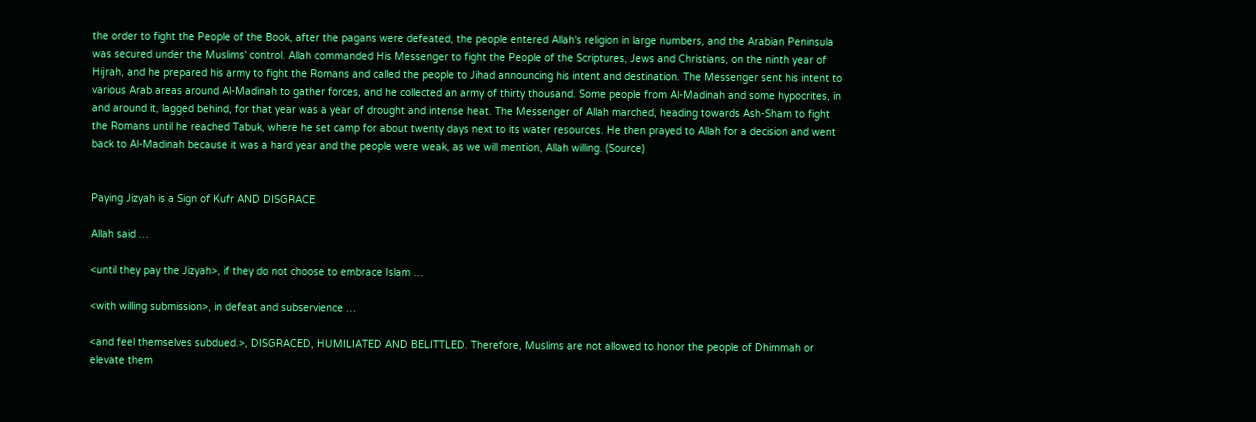the order to fight the People of the Book, after the pagans were defeated, the people entered Allah's religion in large numbers, and the Arabian Peninsula was secured under the Muslims' control. Allah commanded His Messenger to fight the People of the Scriptures, Jews and Christians, on the ninth year of Hijrah, and he prepared his army to fight the Romans and called the people to Jihad announcing his intent and destination. The Messenger sent his intent to various Arab areas around Al-Madinah to gather forces, and he collected an army of thirty thousand. Some people from Al-Madinah and some hypocrites, in and around it, lagged behind, for that year was a year of drought and intense heat. The Messenger of Allah marched, heading towards Ash-Sham to fight the Romans until he reached Tabuk, where he set camp for about twenty days next to its water resources. He then prayed to Allah for a decision and went back to Al-Madinah because it was a hard year and the people were weak, as we will mention, Allah willing. (Source)


Paying Jizyah is a Sign of Kufr AND DISGRACE

Allah said …

<until they pay the Jizyah>, if they do not choose to embrace Islam …

<with willing submission>, in defeat and subservience …

<and feel themselves subdued.>, DISGRACED, HUMILIATED AND BELITTLED. Therefore, Muslims are not allowed to honor the people of Dhimmah or elevate them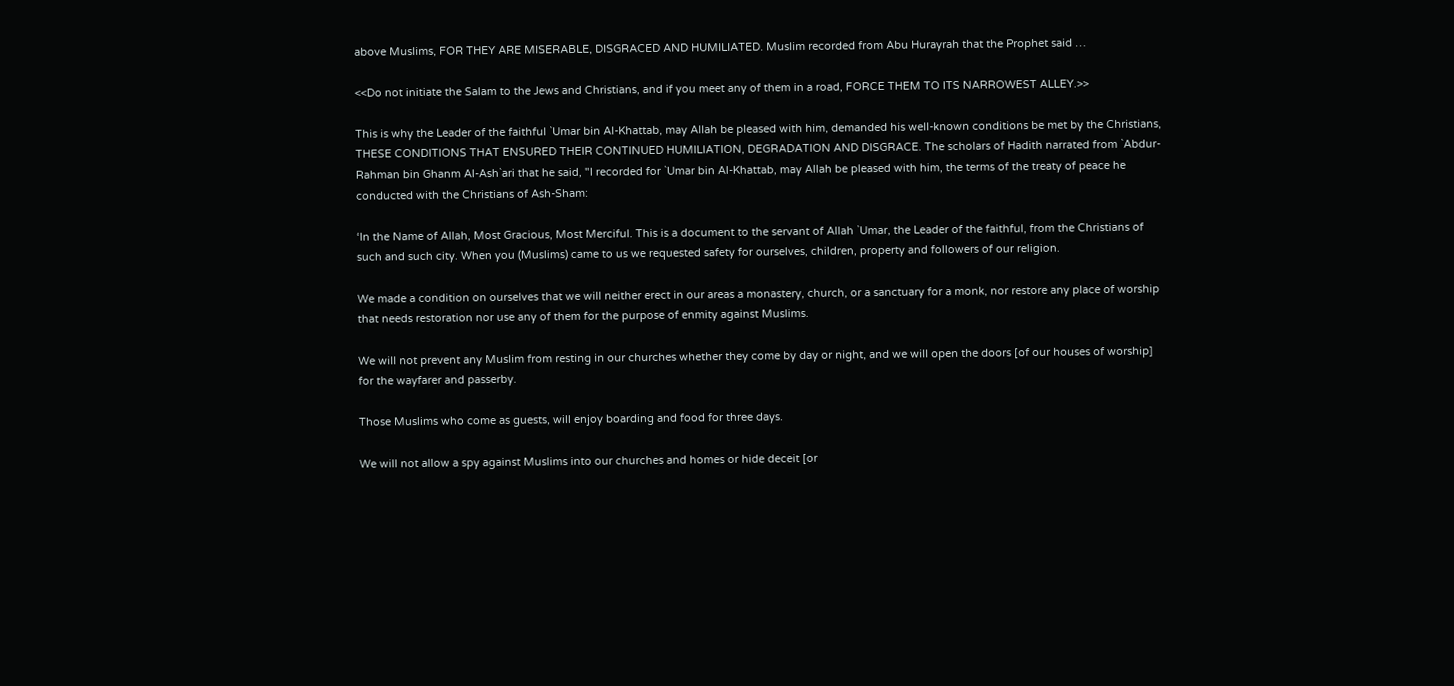above Muslims, FOR THEY ARE MISERABLE, DISGRACED AND HUMILIATED. Muslim recorded from Abu Hurayrah that the Prophet said …

<<Do not initiate the Salam to the Jews and Christians, and if you meet any of them in a road, FORCE THEM TO ITS NARROWEST ALLEY.>>

This is why the Leader of the faithful `Umar bin Al-Khattab, may Allah be pleased with him, demanded his well-known conditions be met by the Christians, THESE CONDITIONS THAT ENSURED THEIR CONTINUED HUMILIATION, DEGRADATION AND DISGRACE. The scholars of Hadith narrated from `Abdur-Rahman bin Ghanm Al-Ash`ari that he said, "I recorded for `Umar bin Al-Khattab, may Allah be pleased with him, the terms of the treaty of peace he conducted with the Christians of Ash-Sham:

‘In the Name of Allah, Most Gracious, Most Merciful. This is a document to the servant of Allah `Umar, the Leader of the faithful, from the Christians of such and such city. When you (Muslims) came to us we requested safety for ourselves, children, property and followers of our religion.

We made a condition on ourselves that we will neither erect in our areas a monastery, church, or a sanctuary for a monk, nor restore any place of worship that needs restoration nor use any of them for the purpose of enmity against Muslims.

We will not prevent any Muslim from resting in our churches whether they come by day or night, and we will open the doors [of our houses of worship] for the wayfarer and passerby.

Those Muslims who come as guests, will enjoy boarding and food for three days.

We will not allow a spy against Muslims into our churches and homes or hide deceit [or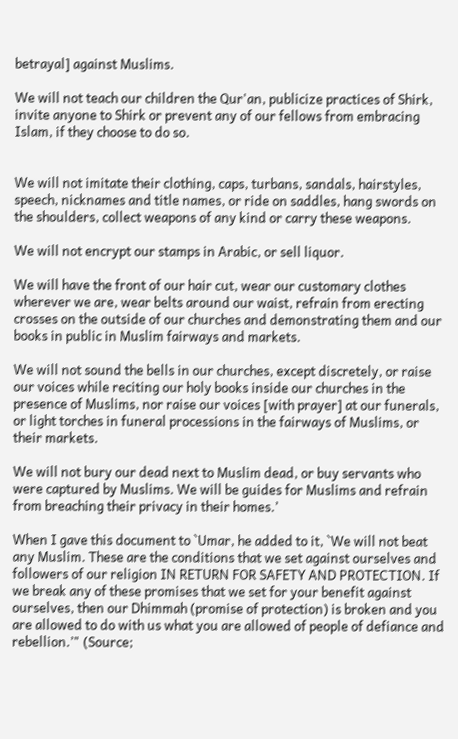betrayal] against Muslims.

We will not teach our children the Qur'an, publicize practices of Shirk, invite anyone to Shirk or prevent any of our fellows from embracing Islam, if they choose to do so.


We will not imitate their clothing, caps, turbans, sandals, hairstyles, speech, nicknames and title names, or ride on saddles, hang swords on the shoulders, collect weapons of any kind or carry these weapons.

We will not encrypt our stamps in Arabic, or sell liquor.

We will have the front of our hair cut, wear our customary clothes wherever we are, wear belts around our waist, refrain from erecting crosses on the outside of our churches and demonstrating them and our books in public in Muslim fairways and markets.

We will not sound the bells in our churches, except discretely, or raise our voices while reciting our holy books inside our churches in the presence of Muslims, nor raise our voices [with prayer] at our funerals, or light torches in funeral processions in the fairways of Muslims, or their markets.

We will not bury our dead next to Muslim dead, or buy servants who were captured by Muslims. We will be guides for Muslims and refrain from breaching their privacy in their homes.’

When I gave this document to `Umar, he added to it, `We will not beat any Muslim. These are the conditions that we set against ourselves and followers of our religion IN RETURN FOR SAFETY AND PROTECTION. If we break any of these promises that we set for your benefit against ourselves, then our Dhimmah (promise of protection) is broken and you are allowed to do with us what you are allowed of people of defiance and rebellion.’" (Source;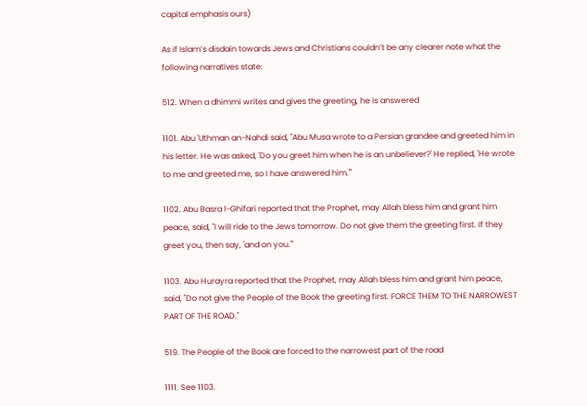capital emphasis ours)

As if Islam’s disdain towards Jews and Christians couldn’t be any clearer note what the following narratives state:

512. When a dhimmi writes and gives the greeting, he is answered

1101. Abu 'Uthman an-Nahdi said, "Abu Musa wrote to a Persian grandee and greeted him in his letter. He was asked, 'Do you greet him when he is an unbeliever?' He replied, 'He wrote to me and greeted me, so I have answered him.'"

1102. Abu Basra l-Ghifari reported that the Prophet, may Allah bless him and grant him peace, said, "I will ride to the Jews tomorrow. Do not give them the greeting first. If they greet you, then say, 'and on you.'"

1103. Abu Hurayra reported that the Prophet, may Allah bless him and grant him peace, said, "Do not give the People of the Book the greeting first. FORCE THEM TO THE NARROWEST PART OF THE ROAD."

519. The People of the Book are forced to the narrowest part of the road

1111. See 1103.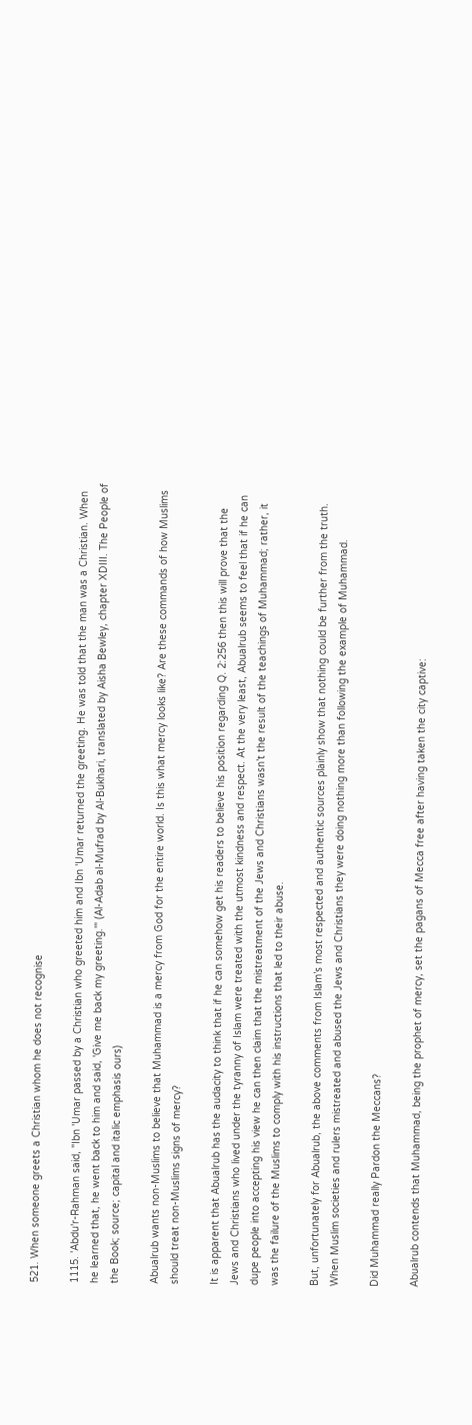521. When someone greets a Christian whom he does not recognise

1115. 'Abdu'r-Rahman said, "Ibn 'Umar passed by a Christian who greeted him and Ibn 'Umar returned the greeting. He was told that the man was a Christian. When he learned that, he went back to him and said, 'Give me back my greeting.'" (Al-Adab al-Mufrad by Al-Bukhari, translated by Aisha Bewley, chapter XDIII. The People of the Book; source; capital and italic emphasis ours)

Abualrub wants non-Muslims to believe that Muhammad is a mercy from God for the entire world. Is this what mercy looks like? Are these commands of how Muslims should treat non-Muslims signs of mercy?

It is apparent that Abualrub has the audacity to think that if he can somehow get his readers to believe his position regarding Q. 2:256 then this will prove that the Jews and Christians who lived under the tyranny of Islam were treated with the utmost kindness and respect. At the very least, Abualrub seems to feel that if he can dupe people into accepting his view he can then claim that the mistreatment of the Jews and Christians wasn’t the result of the teachings of Muhammad; rather, it was the failure of the Muslims to comply with his instructions that led to their abuse.

But, unfortunately for Abualrub, the above comments from Islam’s most respected and authentic sources plainly show that nothing could be further from the truth. When Muslim societies and rulers mistreated and abused the Jews and Christians they were doing nothing more than following the example of Muhammad.

Did Muhammad really Pardon the Meccans?

Abualrub contends that Muhammad, being the prophet of mercy, set the pagans of Mecca free after having taken the city captive: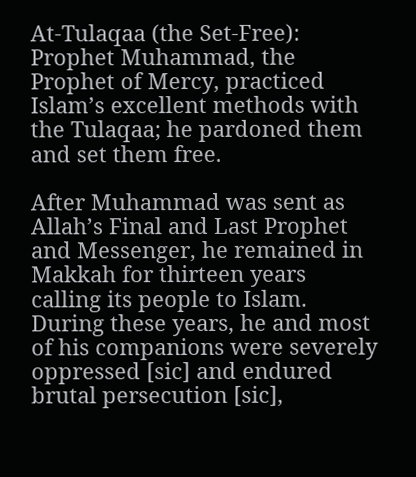At-Tulaqaa (the Set-Free): Prophet Muhammad, the Prophet of Mercy, practiced Islam’s excellent methods with the Tulaqaa; he pardoned them and set them free.

After Muhammad was sent as Allah’s Final and Last Prophet and Messenger, he remained in Makkah for thirteen years calling its people to Islam. During these years, he and most of his companions were severely oppressed [sic] and endured brutal persecution [sic],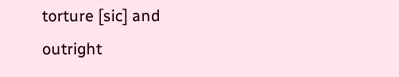torture [sic] and outright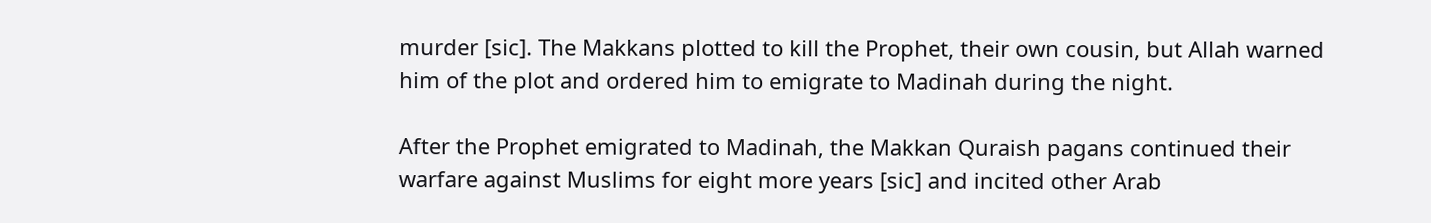murder [sic]. The Makkans plotted to kill the Prophet, their own cousin, but Allah warned him of the plot and ordered him to emigrate to Madinah during the night.

After the Prophet emigrated to Madinah, the Makkan Quraish pagans continued their warfare against Muslims for eight more years [sic] and incited other Arab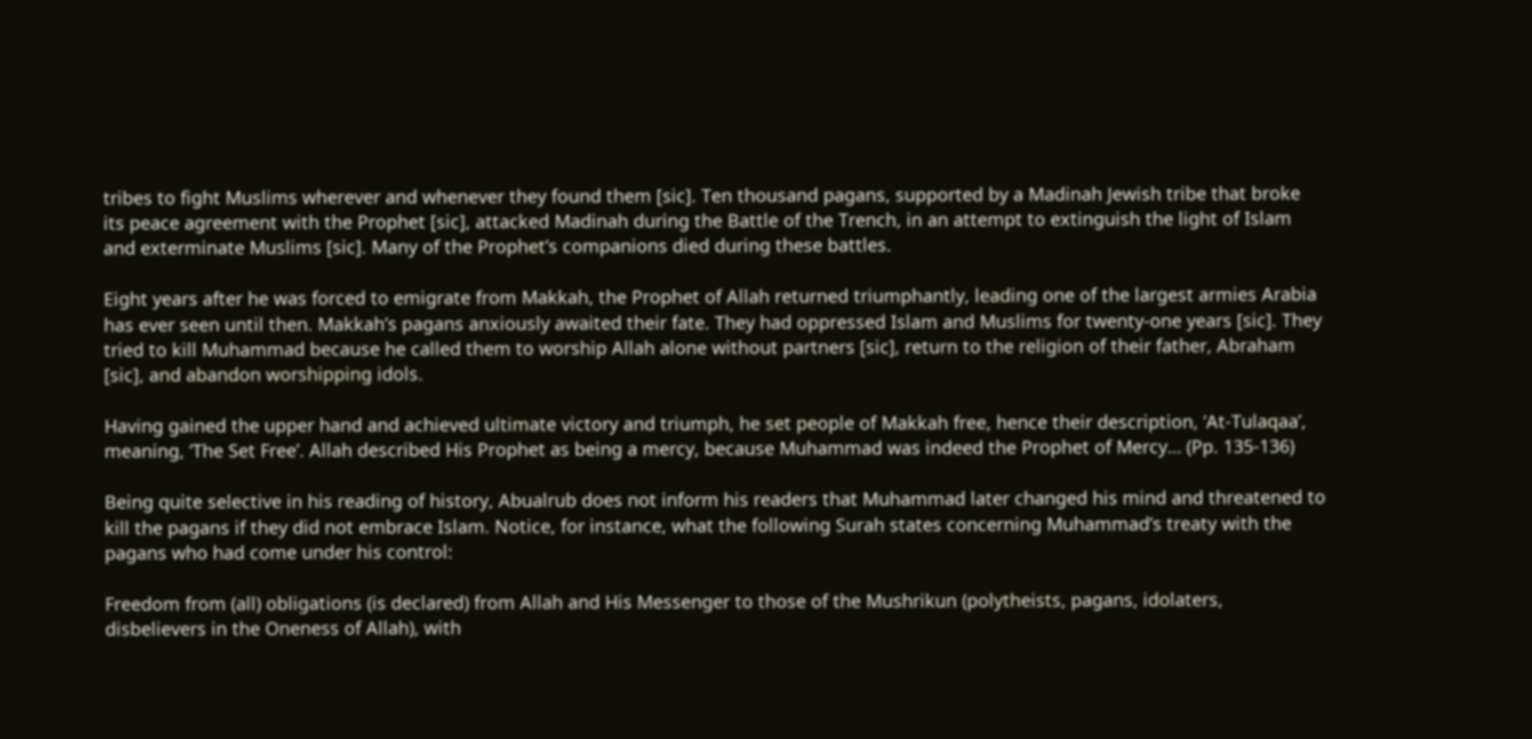tribes to fight Muslims wherever and whenever they found them [sic]. Ten thousand pagans, supported by a Madinah Jewish tribe that broke its peace agreement with the Prophet [sic], attacked Madinah during the Battle of the Trench, in an attempt to extinguish the light of Islam and exterminate Muslims [sic]. Many of the Prophet’s companions died during these battles.

Eight years after he was forced to emigrate from Makkah, the Prophet of Allah returned triumphantly, leading one of the largest armies Arabia has ever seen until then. Makkah’s pagans anxiously awaited their fate. They had oppressed Islam and Muslims for twenty-one years [sic]. They tried to kill Muhammad because he called them to worship Allah alone without partners [sic], return to the religion of their father, Abraham [sic], and abandon worshipping idols.

Having gained the upper hand and achieved ultimate victory and triumph, he set people of Makkah free, hence their description, ‘At-Tulaqaa’, meaning, ‘The Set Free’. Allah described His Prophet as being a mercy, because Muhammad was indeed the Prophet of Mercy… (Pp. 135-136)

Being quite selective in his reading of history, Abualrub does not inform his readers that Muhammad later changed his mind and threatened to kill the pagans if they did not embrace Islam. Notice, for instance, what the following Surah states concerning Muhammad’s treaty with the pagans who had come under his control:

Freedom from (all) obligations (is declared) from Allah and His Messenger to those of the Mushrikun (polytheists, pagans, idolaters, disbelievers in the Oneness of Allah), with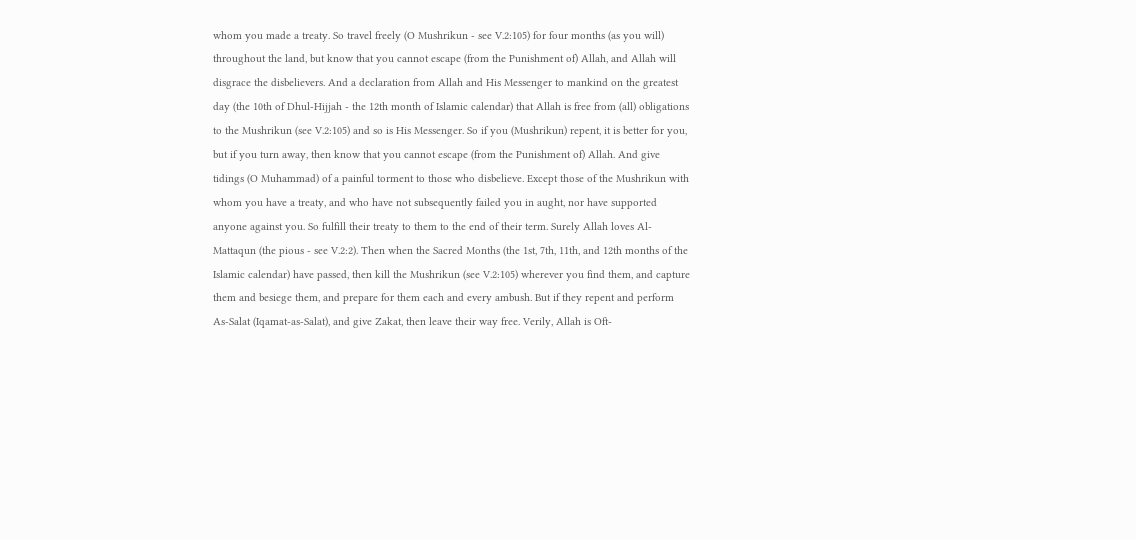whom you made a treaty. So travel freely (O Mushrikun - see V.2:105) for four months (as you will) throughout the land, but know that you cannot escape (from the Punishment of) Allah, and Allah will disgrace the disbelievers. And a declaration from Allah and His Messenger to mankind on the greatest day (the 10th of Dhul-Hijjah - the 12th month of Islamic calendar) that Allah is free from (all) obligations to the Mushrikun (see V.2:105) and so is His Messenger. So if you (Mushrikun) repent, it is better for you, but if you turn away, then know that you cannot escape (from the Punishment of) Allah. And give tidings (O Muhammad) of a painful torment to those who disbelieve. Except those of the Mushrikun with whom you have a treaty, and who have not subsequently failed you in aught, nor have supported anyone against you. So fulfill their treaty to them to the end of their term. Surely Allah loves Al-Mattaqun (the pious - see V.2:2). Then when the Sacred Months (the 1st, 7th, 11th, and 12th months of the Islamic calendar) have passed, then kill the Mushrikun (see V.2:105) wherever you find them, and capture them and besiege them, and prepare for them each and every ambush. But if they repent and perform As-Salat (Iqamat-as-Salat), and give Zakat, then leave their way free. Verily, Allah is Oft-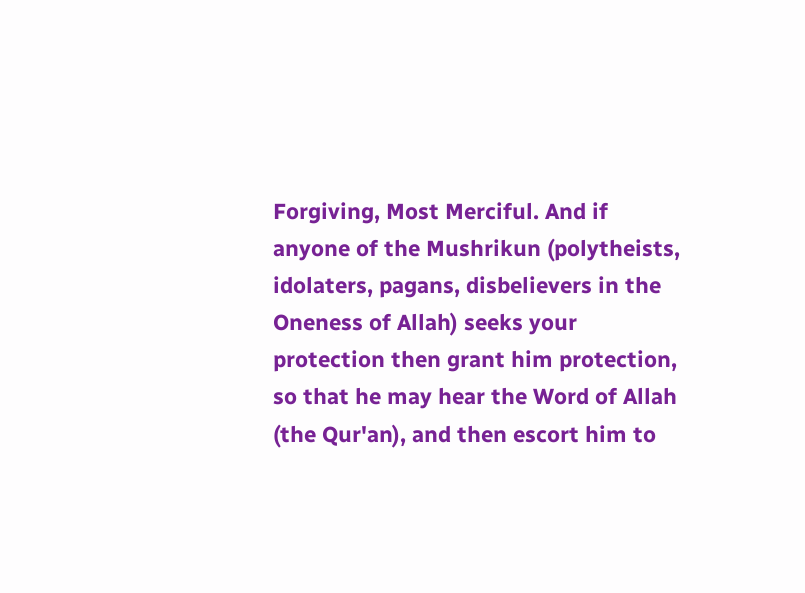Forgiving, Most Merciful. And if anyone of the Mushrikun (polytheists, idolaters, pagans, disbelievers in the Oneness of Allah) seeks your protection then grant him protection, so that he may hear the Word of Allah (the Qur'an), and then escort him to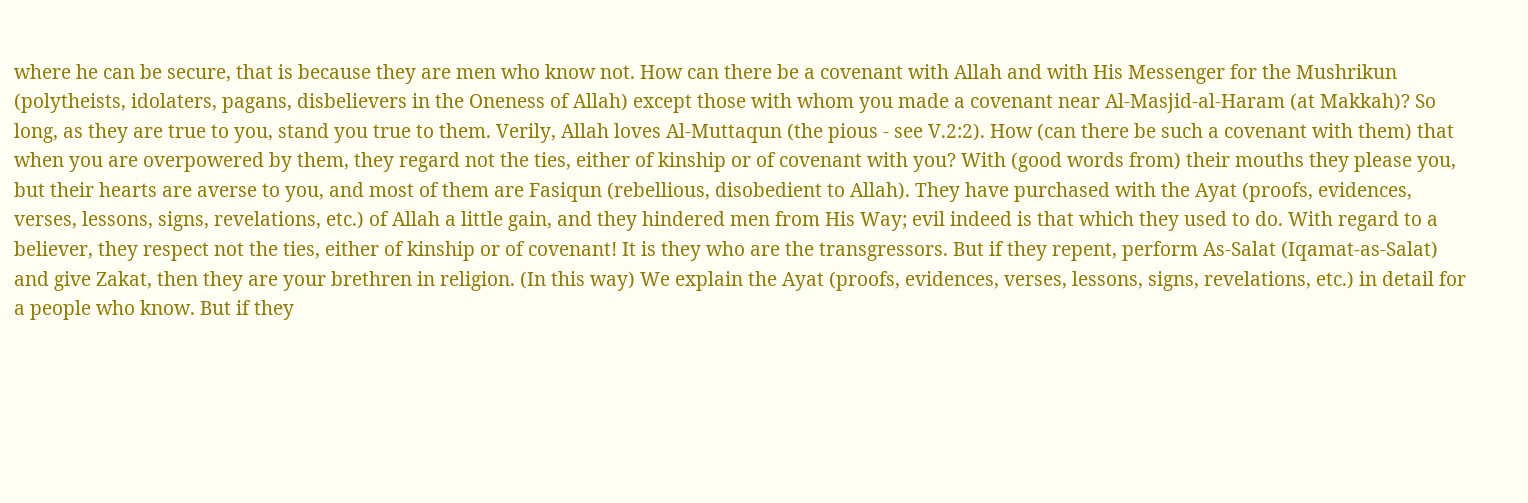where he can be secure, that is because they are men who know not. How can there be a covenant with Allah and with His Messenger for the Mushrikun (polytheists, idolaters, pagans, disbelievers in the Oneness of Allah) except those with whom you made a covenant near Al-Masjid-al-Haram (at Makkah)? So long, as they are true to you, stand you true to them. Verily, Allah loves Al-Muttaqun (the pious - see V.2:2). How (can there be such a covenant with them) that when you are overpowered by them, they regard not the ties, either of kinship or of covenant with you? With (good words from) their mouths they please you, but their hearts are averse to you, and most of them are Fasiqun (rebellious, disobedient to Allah). They have purchased with the Ayat (proofs, evidences, verses, lessons, signs, revelations, etc.) of Allah a little gain, and they hindered men from His Way; evil indeed is that which they used to do. With regard to a believer, they respect not the ties, either of kinship or of covenant! It is they who are the transgressors. But if they repent, perform As-Salat (Iqamat-as-Salat) and give Zakat, then they are your brethren in religion. (In this way) We explain the Ayat (proofs, evidences, verses, lessons, signs, revelations, etc.) in detail for a people who know. But if they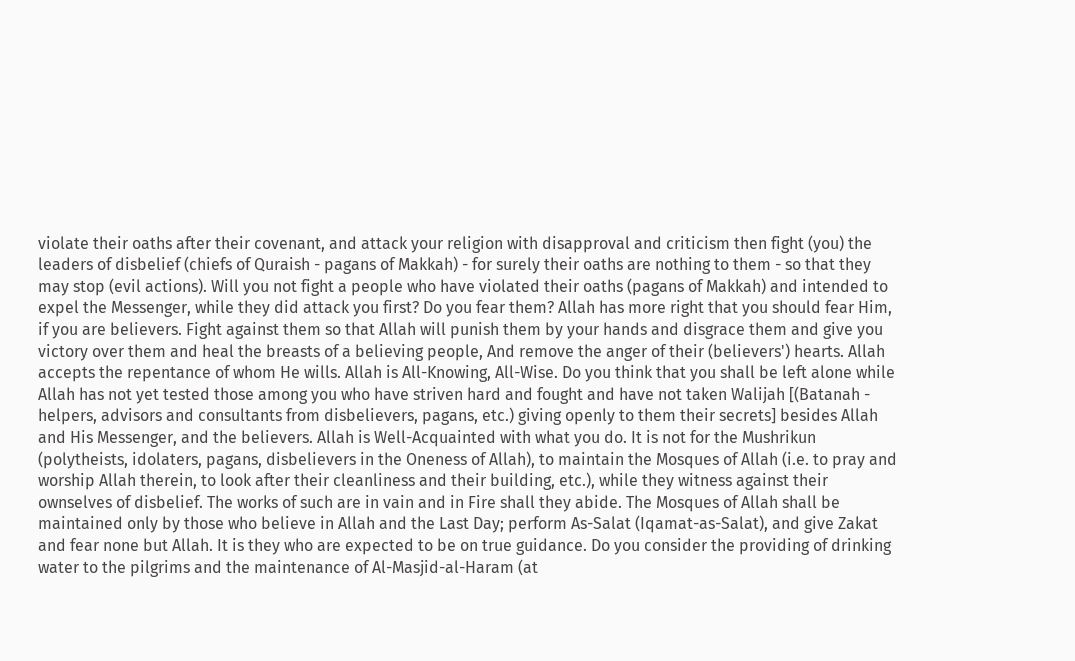violate their oaths after their covenant, and attack your religion with disapproval and criticism then fight (you) the leaders of disbelief (chiefs of Quraish - pagans of Makkah) - for surely their oaths are nothing to them - so that they may stop (evil actions). Will you not fight a people who have violated their oaths (pagans of Makkah) and intended to expel the Messenger, while they did attack you first? Do you fear them? Allah has more right that you should fear Him, if you are believers. Fight against them so that Allah will punish them by your hands and disgrace them and give you victory over them and heal the breasts of a believing people, And remove the anger of their (believers') hearts. Allah accepts the repentance of whom He wills. Allah is All-Knowing, All-Wise. Do you think that you shall be left alone while Allah has not yet tested those among you who have striven hard and fought and have not taken Walijah [(Batanah - helpers, advisors and consultants from disbelievers, pagans, etc.) giving openly to them their secrets] besides Allah and His Messenger, and the believers. Allah is Well-Acquainted with what you do. It is not for the Mushrikun (polytheists, idolaters, pagans, disbelievers in the Oneness of Allah), to maintain the Mosques of Allah (i.e. to pray and worship Allah therein, to look after their cleanliness and their building, etc.), while they witness against their ownselves of disbelief. The works of such are in vain and in Fire shall they abide. The Mosques of Allah shall be maintained only by those who believe in Allah and the Last Day; perform As-Salat (Iqamat-as-Salat), and give Zakat and fear none but Allah. It is they who are expected to be on true guidance. Do you consider the providing of drinking water to the pilgrims and the maintenance of Al-Masjid-al-Haram (at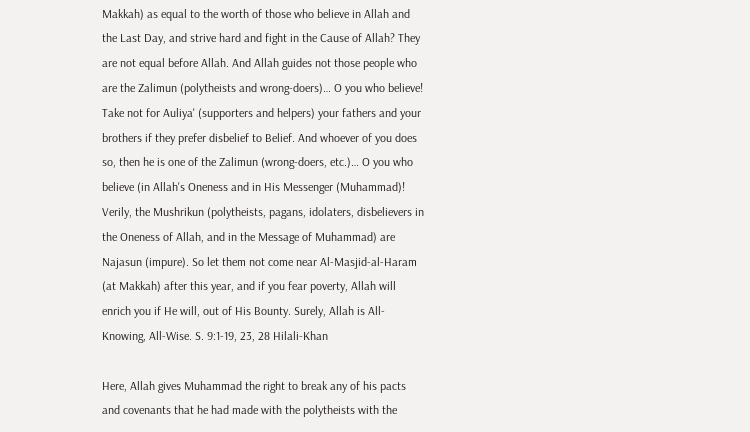Makkah) as equal to the worth of those who believe in Allah and the Last Day, and strive hard and fight in the Cause of Allah? They are not equal before Allah. And Allah guides not those people who are the Zalimun (polytheists and wrong-doers)… O you who believe! Take not for Auliya' (supporters and helpers) your fathers and your brothers if they prefer disbelief to Belief. And whoever of you does so, then he is one of the Zalimun (wrong-doers, etc.)… O you who believe (in Allah's Oneness and in His Messenger (Muhammad)! Verily, the Mushrikun (polytheists, pagans, idolaters, disbelievers in the Oneness of Allah, and in the Message of Muhammad) are Najasun (impure). So let them not come near Al-Masjid-al-Haram (at Makkah) after this year, and if you fear poverty, Allah will enrich you if He will, out of His Bounty. Surely, Allah is All-Knowing, All-Wise. S. 9:1-19, 23, 28 Hilali-Khan

Here, Allah gives Muhammad the right to break any of his pacts and covenants that he had made with the polytheists with the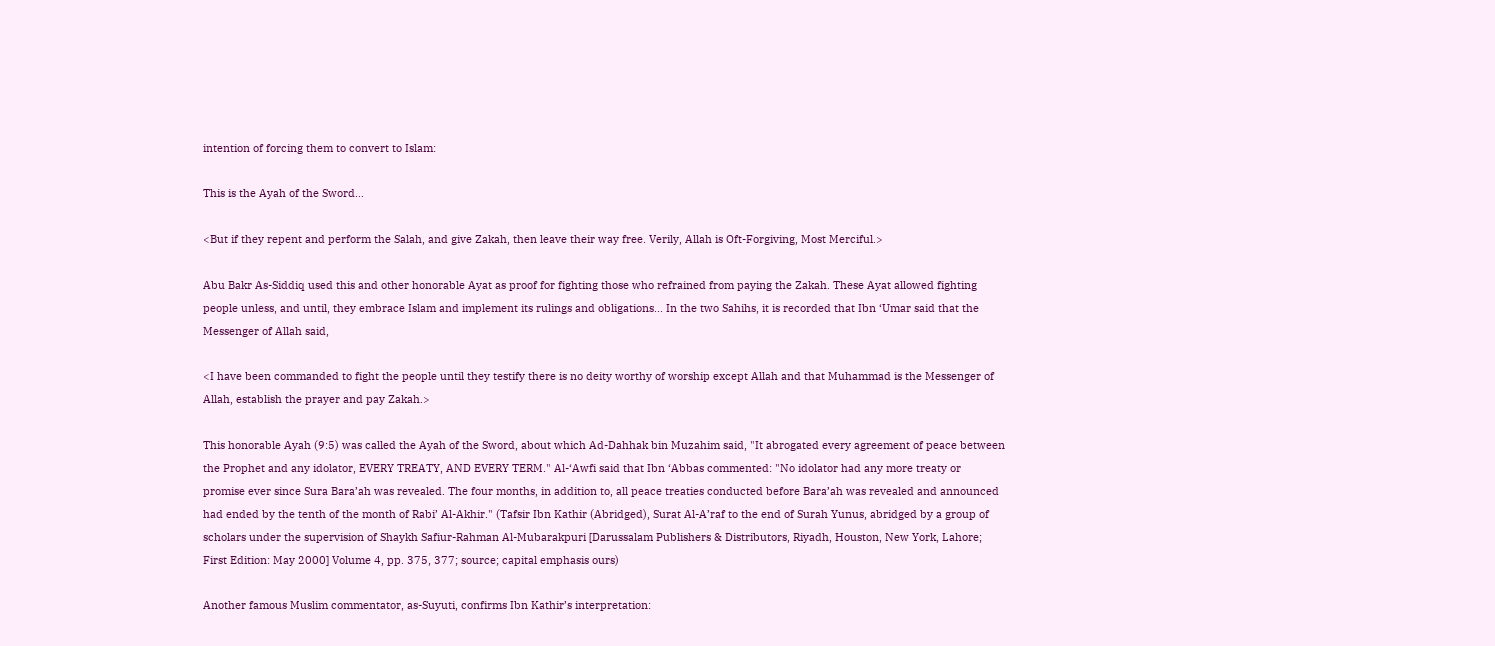intention of forcing them to convert to Islam:

This is the Ayah of the Sword...

<But if they repent and perform the Salah, and give Zakah, then leave their way free. Verily, Allah is Oft-Forgiving, Most Merciful.>

Abu Bakr As-Siddiq used this and other honorable Ayat as proof for fighting those who refrained from paying the Zakah. These Ayat allowed fighting people unless, and until, they embrace Islam and implement its rulings and obligations... In the two Sahihs, it is recorded that Ibn ‘Umar said that the Messenger of Allah said,

<I have been commanded to fight the people until they testify there is no deity worthy of worship except Allah and that Muhammad is the Messenger of Allah, establish the prayer and pay Zakah.>

This honorable Ayah (9:5) was called the Ayah of the Sword, about which Ad-Dahhak bin Muzahim said, "It abrogated every agreement of peace between the Prophet and any idolator, EVERY TREATY, AND EVERY TERM." Al-‘Awfi said that Ibn ‘Abbas commented: "No idolator had any more treaty or promise ever since Sura Bara’ah was revealed. The four months, in addition to, all peace treaties conducted before Bara’ah was revealed and announced had ended by the tenth of the month of Rabi’ Al-Akhir." (Tafsir Ibn Kathir (Abridged), Surat Al-A’raf to the end of Surah Yunus, abridged by a group of scholars under the supervision of Shaykh Safiur-Rahman Al-Mubarakpuri [Darussalam Publishers & Distributors, Riyadh, Houston, New York, Lahore; First Edition: May 2000] Volume 4, pp. 375, 377; source; capital emphasis ours)

Another famous Muslim commentator, as-Suyuti, confirms Ibn Kathir’s interpretation: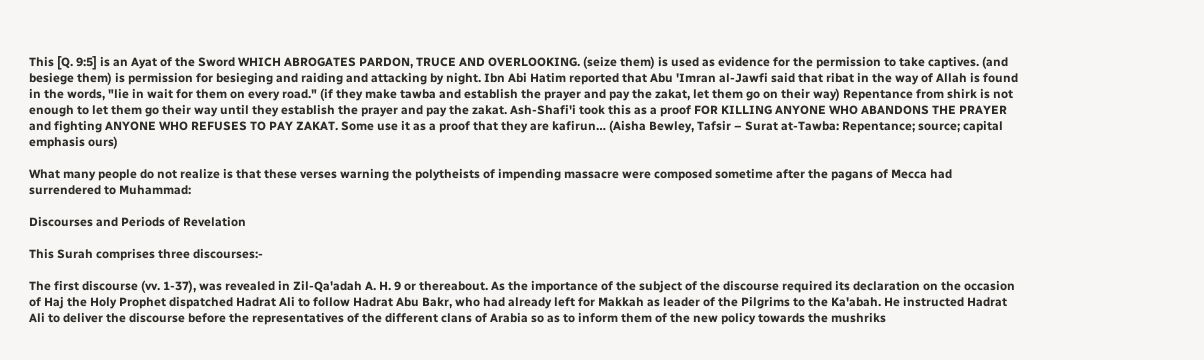This [Q. 9:5] is an Ayat of the Sword WHICH ABROGATES PARDON, TRUCE AND OVERLOOKING. (seize them) is used as evidence for the permission to take captives. (and besiege them) is permission for besieging and raiding and attacking by night. Ibn Abi Hatim reported that Abu 'Imran al-Jawfi said that ribat in the way of Allah is found in the words, "lie in wait for them on every road." (if they make tawba and establish the prayer and pay the zakat, let them go on their way) Repentance from shirk is not enough to let them go their way until they establish the prayer and pay the zakat. Ash-Shafi'i took this as a proof FOR KILLING ANYONE WHO ABANDONS THE PRAYER and fighting ANYONE WHO REFUSES TO PAY ZAKAT. Some use it as a proof that they are kafirun… (Aisha Bewley, Tafsir – Surat at-Tawba: Repentance; source; capital emphasis ours)

What many people do not realize is that these verses warning the polytheists of impending massacre were composed sometime after the pagans of Mecca had surrendered to Muhammad:

Discourses and Periods of Revelation

This Surah comprises three discourses:-

The first discourse (vv. 1-37), was revealed in Zil-Qa'adah A. H. 9 or thereabout. As the importance of the subject of the discourse required its declaration on the occasion of Haj the Holy Prophet dispatched Hadrat Ali to follow Hadrat Abu Bakr, who had already left for Makkah as leader of the Pilgrims to the Ka'abah. He instructed Hadrat Ali to deliver the discourse before the representatives of the different clans of Arabia so as to inform them of the new policy towards the mushriks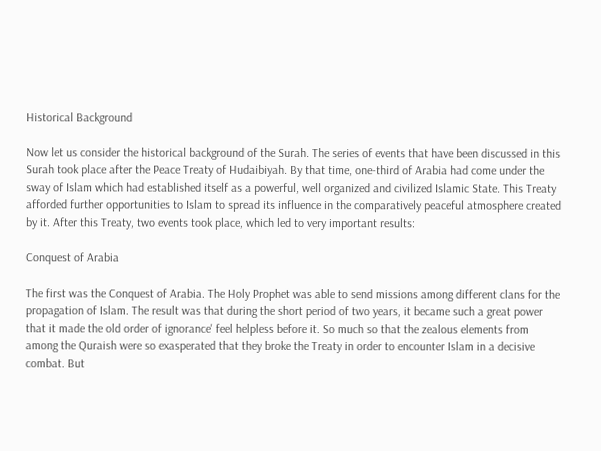Historical Background

Now let us consider the historical background of the Surah. The series of events that have been discussed in this Surah took place after the Peace Treaty of Hudaibiyah. By that time, one-third of Arabia had come under the sway of Islam which had established itself as a powerful, well organized and civilized Islamic State. This Treaty afforded further opportunities to Islam to spread its influence in the comparatively peaceful atmosphere created by it. After this Treaty, two events took place, which led to very important results:

Conquest of Arabia

The first was the Conquest of Arabia. The Holy Prophet was able to send missions among different clans for the propagation of Islam. The result was that during the short period of two years, it became such a great power that it made the old order of ignorance' feel helpless before it. So much so that the zealous elements from among the Quraish were so exasperated that they broke the Treaty in order to encounter Islam in a decisive combat. But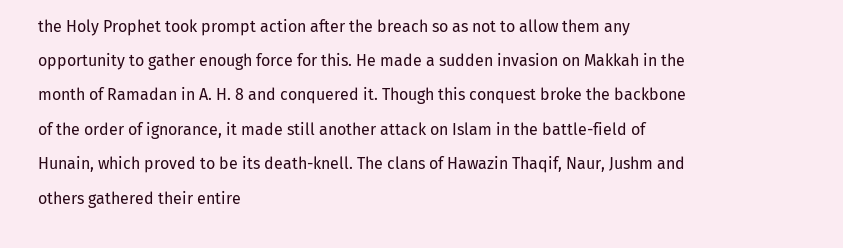the Holy Prophet took prompt action after the breach so as not to allow them any opportunity to gather enough force for this. He made a sudden invasion on Makkah in the month of Ramadan in A. H. 8 and conquered it. Though this conquest broke the backbone of the order of ignorance, it made still another attack on Islam in the battle-field of Hunain, which proved to be its death-knell. The clans of Hawazin Thaqif, Naur, Jushm and others gathered their entire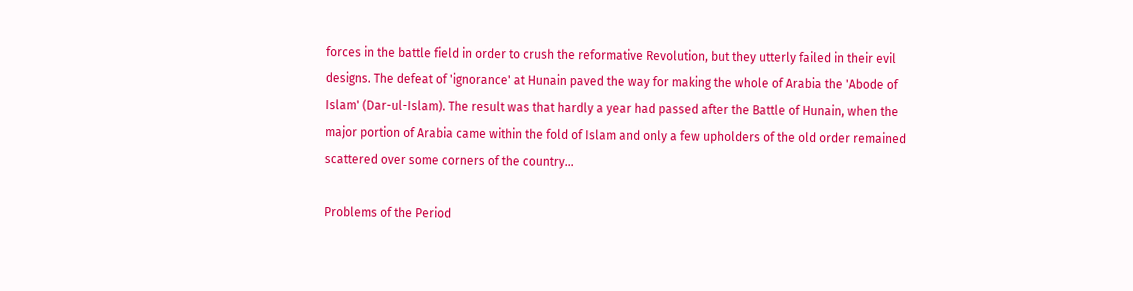forces in the battle field in order to crush the reformative Revolution, but they utterly failed in their evil designs. The defeat of 'ignorance' at Hunain paved the way for making the whole of Arabia the 'Abode of Islam' (Dar-ul-Islam). The result was that hardly a year had passed after the Battle of Hunain, when the major portion of Arabia came within the fold of Islam and only a few upholders of the old order remained scattered over some corners of the country…

Problems of the Period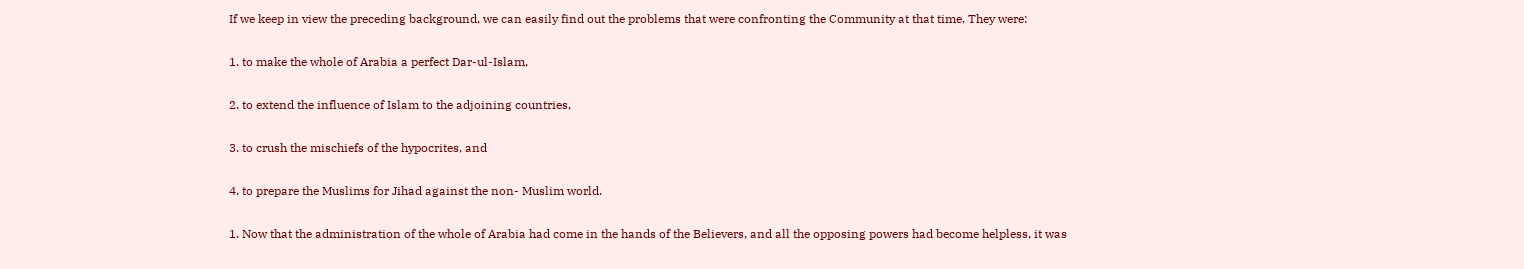If we keep in view the preceding background, we can easily find out the problems that were confronting the Community at that time. They were:

1. to make the whole of Arabia a perfect Dar-ul-Islam,

2. to extend the influence of Islam to the adjoining countries,

3. to crush the mischiefs of the hypocrites, and

4. to prepare the Muslims for Jihad against the non- Muslim world.

1. Now that the administration of the whole of Arabia had come in the hands of the Believers, and all the opposing powers had become helpless, it was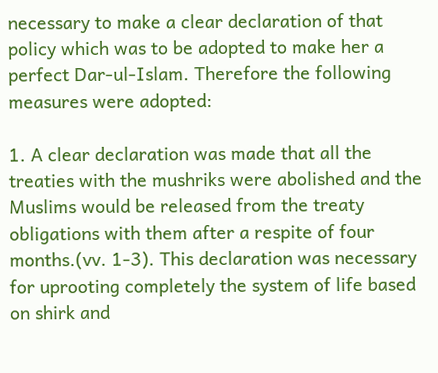necessary to make a clear declaration of that policy which was to be adopted to make her a perfect Dar-ul-Islam. Therefore the following measures were adopted:

1. A clear declaration was made that all the treaties with the mushriks were abolished and the Muslims would be released from the treaty obligations with them after a respite of four months.(vv. 1-3). This declaration was necessary for uprooting completely the system of life based on shirk and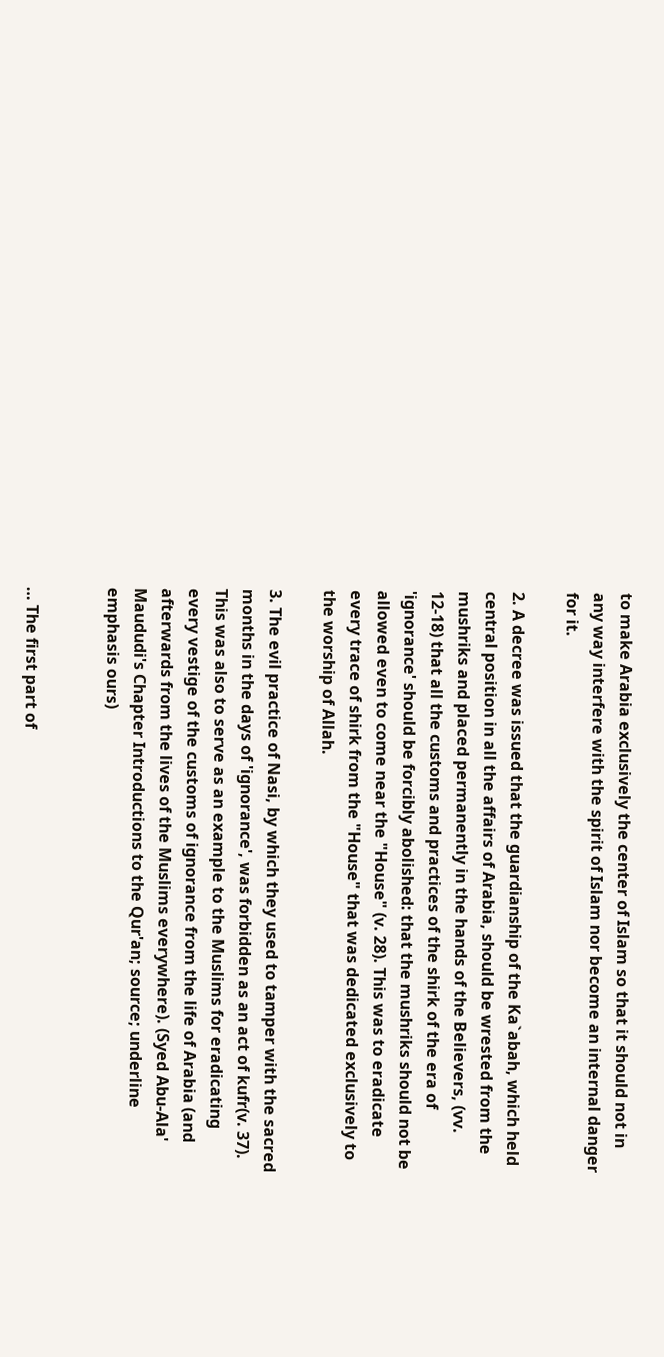to make Arabia exclusively the center of Islam so that it should not in any way interfere with the spirit of Islam nor become an internal danger for it.

2. A decree was issued that the guardianship of the Ka`abah, which held central position in all the affairs of Arabia, should be wrested from the mushriks and placed permanently in the hands of the Believers, (vv. 12-18) that all the customs and practices of the shirk of the era of 'ignorance' should be forcibly abolished: that the mushriks should not be allowed even to come near the "House" (v. 28). This was to eradicate every trace of shirk from the "House" that was dedicated exclusively to the worship of Allah.

3. The evil practice of Nasi, by which they used to tamper with the sacred months in the days of 'ignorance', was forbidden as an act of kufr(v. 37). This was also to serve as an example to the Muslims for eradicating every vestige of the customs of ignorance from the life of Arabia (and afterwards from the lives of the Muslims everywhere). (Syed Abu-Ala' Maududi's Chapter Introductions to the Qur'an; source; underline emphasis ours)


… The first part of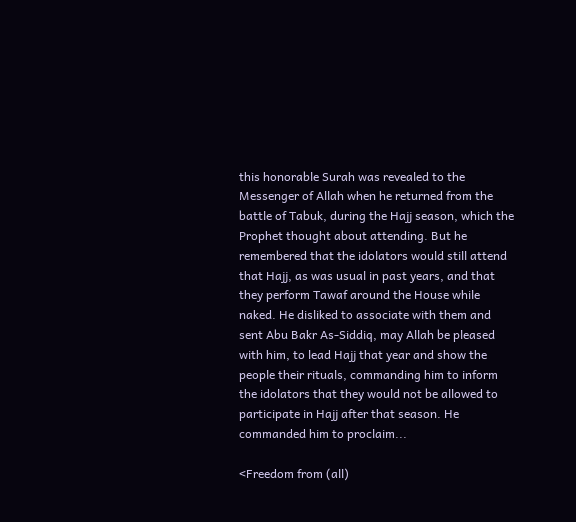this honorable Surah was revealed to the Messenger of Allah when he returned from the battle of Tabuk, during the Hajj season, which the Prophet thought about attending. But he remembered that the idolators would still attend that Hajj, as was usual in past years, and that they perform Tawaf around the House while naked. He disliked to associate with them and sent Abu Bakr As-Siddiq, may Allah be pleased with him, to lead Hajj that year and show the people their rituals, commanding him to inform the idolators that they would not be allowed to participate in Hajj after that season. He commanded him to proclaim...

<Freedom from (all)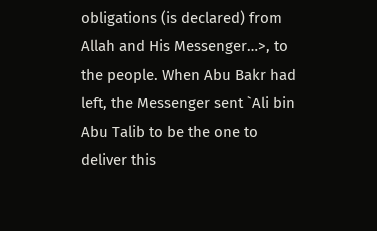obligations (is declared) from Allah and His Messenger…>, to the people. When Abu Bakr had left, the Messenger sent `Ali bin Abu Talib to be the one to deliver this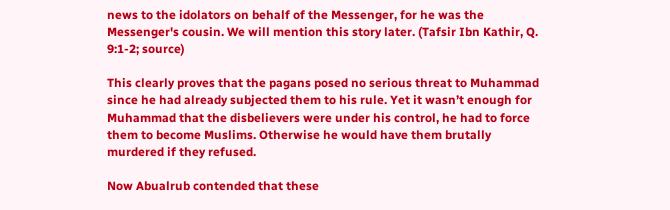news to the idolators on behalf of the Messenger, for he was the Messenger's cousin. We will mention this story later. (Tafsir Ibn Kathir, Q. 9:1-2; source)

This clearly proves that the pagans posed no serious threat to Muhammad since he had already subjected them to his rule. Yet it wasn’t enough for Muhammad that the disbelievers were under his control, he had to force them to become Muslims. Otherwise he would have them brutally murdered if they refused.

Now Abualrub contended that these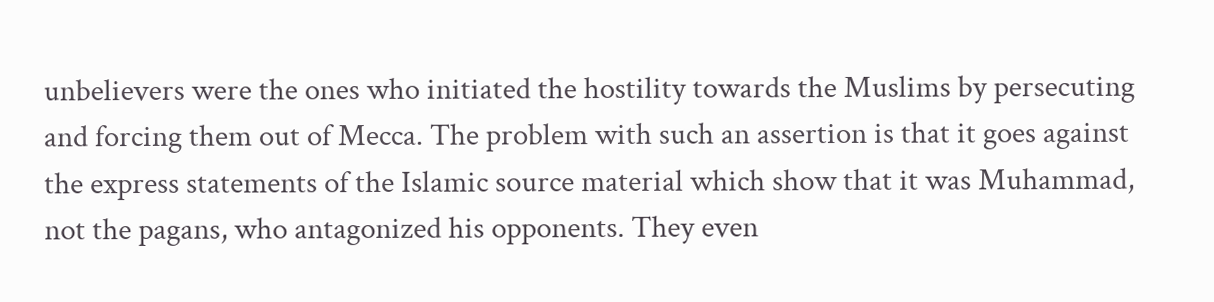unbelievers were the ones who initiated the hostility towards the Muslims by persecuting and forcing them out of Mecca. The problem with such an assertion is that it goes against the express statements of the Islamic source material which show that it was Muhammad, not the pagans, who antagonized his opponents. They even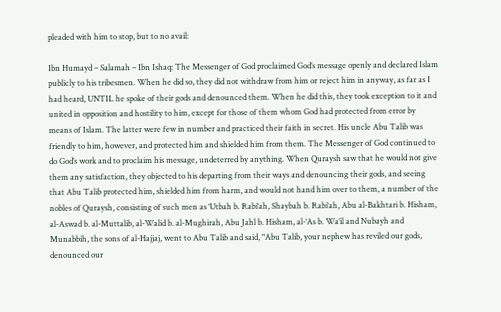pleaded with him to stop, but to no avail:

Ibn Humayd – Salamah – Ibn Ishaq: The Messenger of God proclaimed God’s message openly and declared Islam publicly to his tribesmen. When he did so, they did not withdraw from him or reject him in anyway, as far as I had heard, UNTIL he spoke of their gods and denounced them. When he did this, they took exception to it and united in opposition and hostility to him, except for those of them whom God had protected from error by means of Islam. The latter were few in number and practiced their faith in secret. His uncle Abu Talib was friendly to him, however, and protected him and shielded him from them. The Messenger of God continued to do God’s work and to proclaim his message, undeterred by anything. When Quraysh saw that he would not give them any satisfaction, they objected to his departing from their ways and denouncing their gods, and seeing that Abu Talib protected him, shielded him from harm, and would not hand him over to them, a number of the nobles of Quraysh, consisting of such men as ‘Utbah b. Rabi‘ah, Shaybah b. Rabi‘ah, Abu al-Bakhtari b. Hisham, al-Aswad b. al-Muttalib, al-Walid b. al-Mughirah, Abu Jahl b. Hisham, al-‘As b. Wa’il and Nubayh and Munabbih, the sons of al-Hajjaj, went to Abu Talib and said, "Abu Talib, your nephew has reviled our gods, denounced our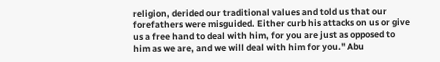religion, derided our traditional values and told us that our forefathers were misguided. Either curb his attacks on us or give us a free hand to deal with him, for you are just as opposed to him as we are, and we will deal with him for you." Abu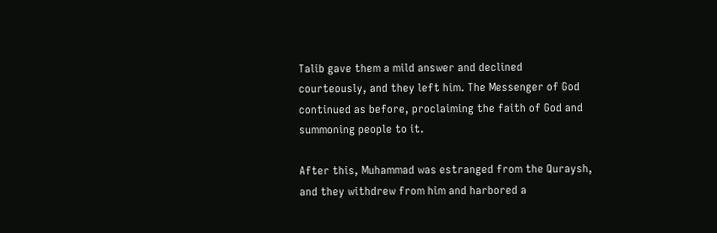Talib gave them a mild answer and declined courteously, and they left him. The Messenger of God continued as before, proclaiming the faith of God and summoning people to it.

After this, Muhammad was estranged from the Quraysh, and they withdrew from him and harbored a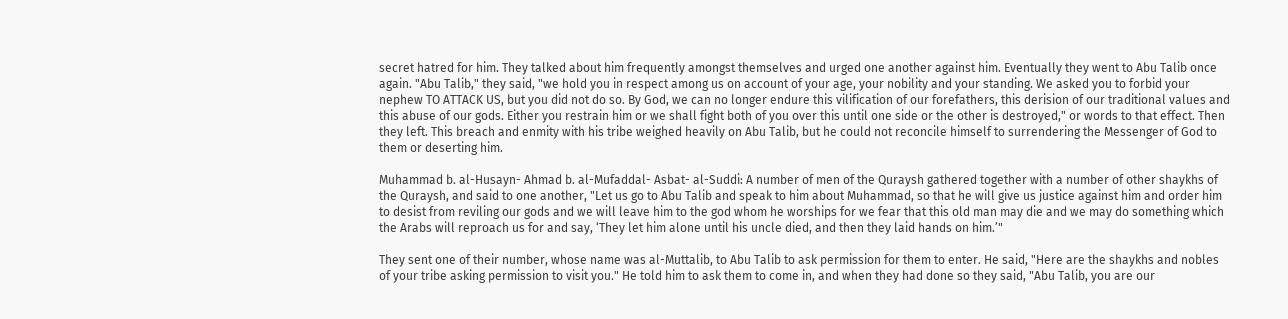secret hatred for him. They talked about him frequently amongst themselves and urged one another against him. Eventually they went to Abu Talib once again. "Abu Talib," they said, "we hold you in respect among us on account of your age, your nobility and your standing. We asked you to forbid your nephew TO ATTACK US, but you did not do so. By God, we can no longer endure this vilification of our forefathers, this derision of our traditional values and this abuse of our gods. Either you restrain him or we shall fight both of you over this until one side or the other is destroyed," or words to that effect. Then they left. This breach and enmity with his tribe weighed heavily on Abu Talib, but he could not reconcile himself to surrendering the Messenger of God to them or deserting him.

Muhammad b. al-Husayn- Ahmad b. al-Mufaddal- Asbat- al-Suddi: A number of men of the Quraysh gathered together with a number of other shaykhs of the Quraysh, and said to one another, "Let us go to Abu Talib and speak to him about Muhammad, so that he will give us justice against him and order him to desist from reviling our gods and we will leave him to the god whom he worships for we fear that this old man may die and we may do something which the Arabs will reproach us for and say, ‘They let him alone until his uncle died, and then they laid hands on him.’"

They sent one of their number, whose name was al-Muttalib, to Abu Talib to ask permission for them to enter. He said, "Here are the shaykhs and nobles of your tribe asking permission to visit you." He told him to ask them to come in, and when they had done so they said, "Abu Talib, you are our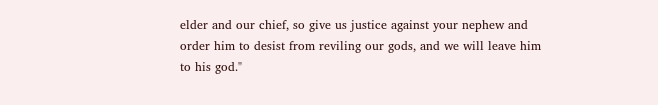elder and our chief, so give us justice against your nephew and order him to desist from reviling our gods, and we will leave him to his god."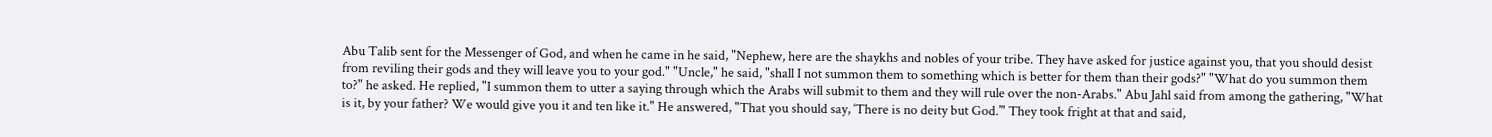Abu Talib sent for the Messenger of God, and when he came in he said, "Nephew, here are the shaykhs and nobles of your tribe. They have asked for justice against you, that you should desist from reviling their gods and they will leave you to your god." "Uncle," he said, "shall I not summon them to something which is better for them than their gods?" "What do you summon them to?" he asked. He replied, "I summon them to utter a saying through which the Arabs will submit to them and they will rule over the non-Arabs." Abu Jahl said from among the gathering, "What is it, by your father? We would give you it and ten like it." He answered, "That you should say, ‘There is no deity but God.’" They took fright at that and said,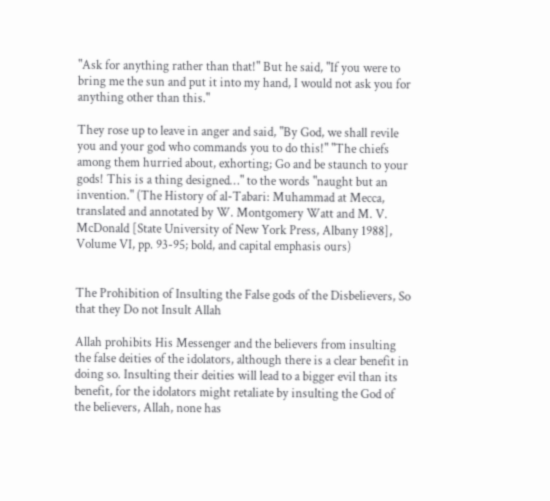"Ask for anything rather than that!" But he said, "If you were to bring me the sun and put it into my hand, I would not ask you for anything other than this."

They rose up to leave in anger and said, "By God, we shall revile you and your god who commands you to do this!" "The chiefs among them hurried about, exhorting; Go and be staunch to your gods! This is a thing designed…" to the words "naught but an invention." (The History of al-Tabari: Muhammad at Mecca, translated and annotated by W. Montgomery Watt and M. V. McDonald [State University of New York Press, Albany 1988], Volume VI, pp. 93-95; bold, and capital emphasis ours)


The Prohibition of Insulting the False gods of the Disbelievers, So that they Do not Insult Allah

Allah prohibits His Messenger and the believers from insulting the false deities of the idolators, although there is a clear benefit in doing so. Insulting their deities will lead to a bigger evil than its benefit, for the idolators might retaliate by insulting the God of the believers, Allah, none has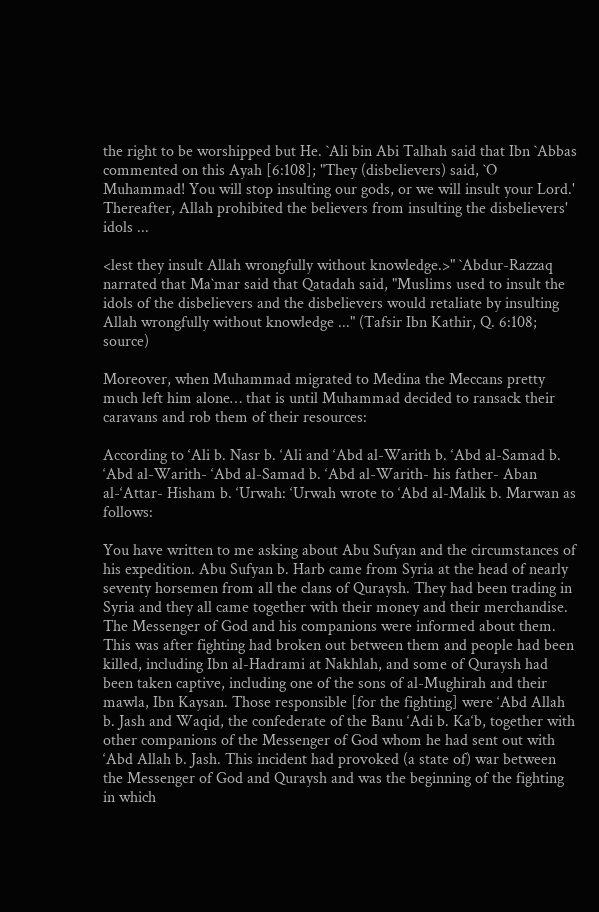the right to be worshipped but He. `Ali bin Abi Talhah said that Ibn `Abbas commented on this Ayah [6:108]; "They (disbelievers) said, `O Muhammad! You will stop insulting our gods, or we will insult your Lord.' Thereafter, Allah prohibited the believers from insulting the disbelievers' idols ...

<lest they insult Allah wrongfully without knowledge.>" `Abdur-Razzaq narrated that Ma`mar said that Qatadah said, "Muslims used to insult the idols of the disbelievers and the disbelievers would retaliate by insulting Allah wrongfully without knowledge ..." (Tafsir Ibn Kathir, Q. 6:108; source)

Moreover, when Muhammad migrated to Medina the Meccans pretty much left him alone… that is until Muhammad decided to ransack their caravans and rob them of their resources:

According to ‘Ali b. Nasr b. ‘Ali and ‘Abd al-Warith b. ‘Abd al-Samad b. ‘Abd al-Warith- ‘Abd al-Samad b. ‘Abd al-Warith- his father- Aban al-‘Attar- Hisham b. ‘Urwah: ‘Urwah wrote to ‘Abd al-Malik b. Marwan as follows:

You have written to me asking about Abu Sufyan and the circumstances of his expedition. Abu Sufyan b. Harb came from Syria at the head of nearly seventy horsemen from all the clans of Quraysh. They had been trading in Syria and they all came together with their money and their merchandise. The Messenger of God and his companions were informed about them. This was after fighting had broken out between them and people had been killed, including Ibn al-Hadrami at Nakhlah, and some of Quraysh had been taken captive, including one of the sons of al-Mughirah and their mawla, Ibn Kaysan. Those responsible [for the fighting] were ‘Abd Allah b. Jash and Waqid, the confederate of the Banu ‘Adi b. Ka‘b, together with other companions of the Messenger of God whom he had sent out with ‘Abd Allah b. Jash. This incident had provoked (a state of) war between the Messenger of God and Quraysh and was the beginning of the fighting in which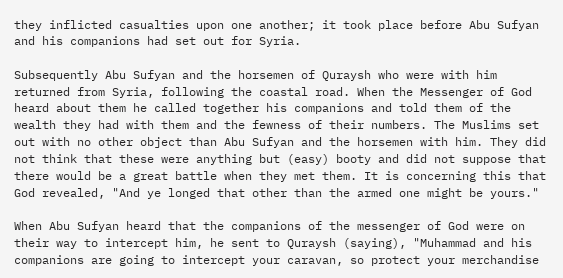they inflicted casualties upon one another; it took place before Abu Sufyan and his companions had set out for Syria.

Subsequently Abu Sufyan and the horsemen of Quraysh who were with him returned from Syria, following the coastal road. When the Messenger of God heard about them he called together his companions and told them of the wealth they had with them and the fewness of their numbers. The Muslims set out with no other object than Abu Sufyan and the horsemen with him. They did not think that these were anything but (easy) booty and did not suppose that there would be a great battle when they met them. It is concerning this that God revealed, "And ye longed that other than the armed one might be yours."

When Abu Sufyan heard that the companions of the messenger of God were on their way to intercept him, he sent to Quraysh (saying), "Muhammad and his companions are going to intercept your caravan, so protect your merchandise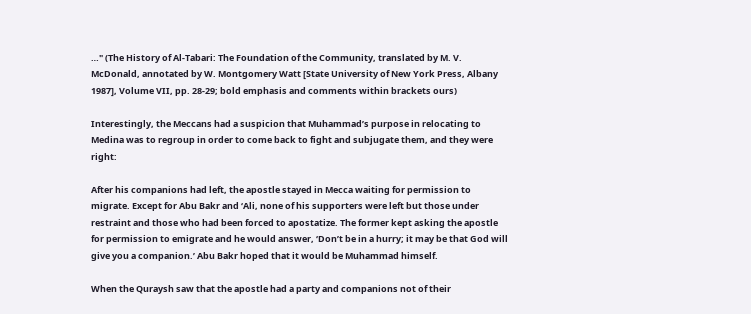…" (The History of Al-Tabari: The Foundation of the Community, translated by M. V. McDonald, annotated by W. Montgomery Watt [State University of New York Press, Albany 1987], Volume VII, pp. 28-29; bold emphasis and comments within brackets ours)

Interestingly, the Meccans had a suspicion that Muhammad’s purpose in relocating to Medina was to regroup in order to come back to fight and subjugate them, and they were right:

After his companions had left, the apostle stayed in Mecca waiting for permission to migrate. Except for Abu Bakr and ‘Ali, none of his supporters were left but those under restraint and those who had been forced to apostatize. The former kept asking the apostle for permission to emigrate and he would answer, ‘Don’t be in a hurry; it may be that God will give you a companion.’ Abu Bakr hoped that it would be Muhammad himself.

When the Quraysh saw that the apostle had a party and companions not of their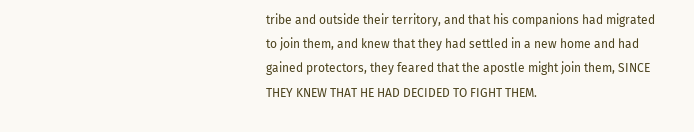tribe and outside their territory, and that his companions had migrated to join them, and knew that they had settled in a new home and had gained protectors, they feared that the apostle might join them, SINCE THEY KNEW THAT HE HAD DECIDED TO FIGHT THEM.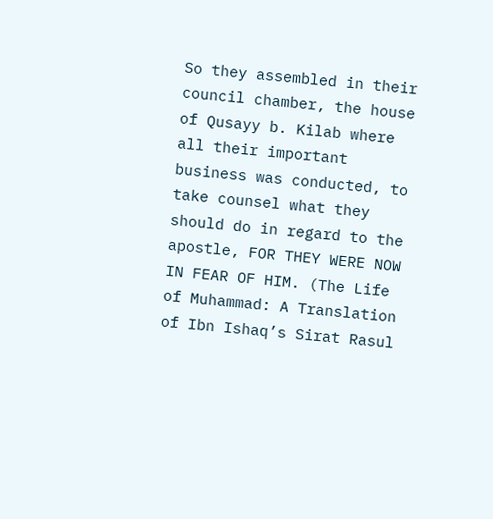So they assembled in their council chamber, the house of Qusayy b. Kilab where all their important business was conducted, to take counsel what they should do in regard to the apostle, FOR THEY WERE NOW IN FEAR OF HIM. (The Life of Muhammad: A Translation of Ibn Ishaq’s Sirat Rasul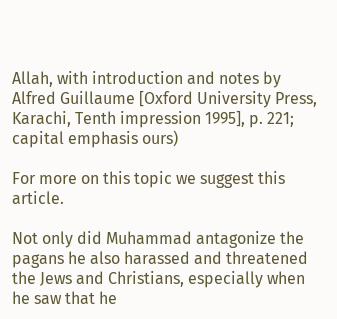Allah, with introduction and notes by Alfred Guillaume [Oxford University Press, Karachi, Tenth impression 1995], p. 221; capital emphasis ours)

For more on this topic we suggest this article.

Not only did Muhammad antagonize the pagans he also harassed and threatened the Jews and Christians, especially when he saw that he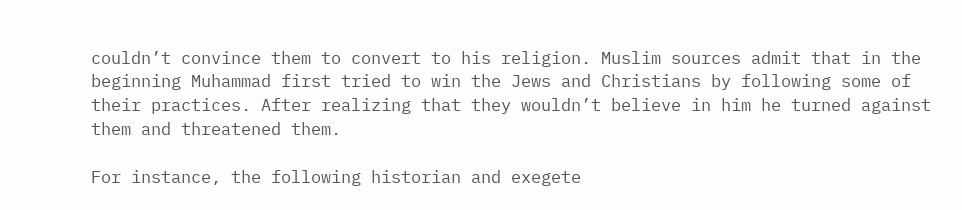couldn’t convince them to convert to his religion. Muslim sources admit that in the beginning Muhammad first tried to win the Jews and Christians by following some of their practices. After realizing that they wouldn’t believe in him he turned against them and threatened them.

For instance, the following historian and exegete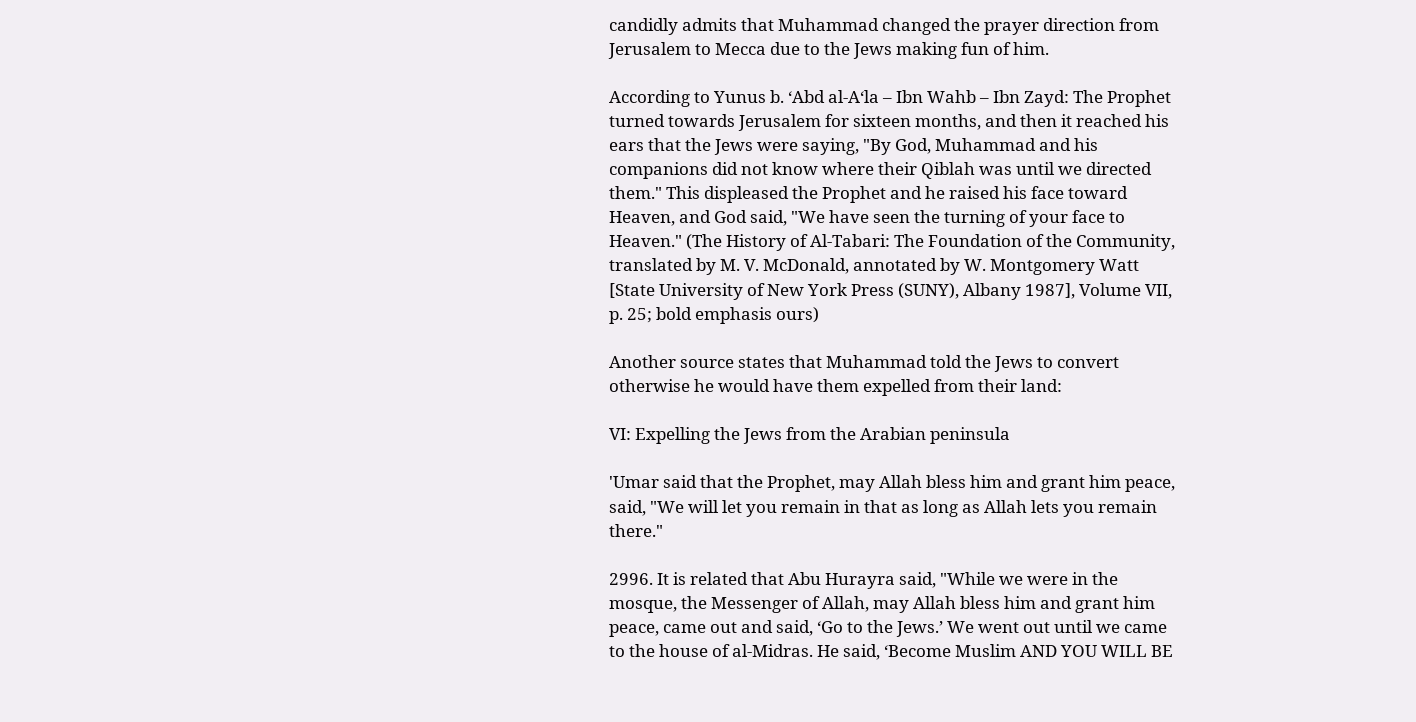candidly admits that Muhammad changed the prayer direction from Jerusalem to Mecca due to the Jews making fun of him.

According to Yunus b. ‘Abd al-A‘la – Ibn Wahb – Ibn Zayd: The Prophet turned towards Jerusalem for sixteen months, and then it reached his ears that the Jews were saying, "By God, Muhammad and his companions did not know where their Qiblah was until we directed them." This displeased the Prophet and he raised his face toward Heaven, and God said, "We have seen the turning of your face to Heaven." (The History of Al-Tabari: The Foundation of the Community, translated by M. V. McDonald, annotated by W. Montgomery Watt [State University of New York Press (SUNY), Albany 1987], Volume VII, p. 25; bold emphasis ours)

Another source states that Muhammad told the Jews to convert otherwise he would have them expelled from their land:

VI: Expelling the Jews from the Arabian peninsula

'Umar said that the Prophet, may Allah bless him and grant him peace, said, "We will let you remain in that as long as Allah lets you remain there."

2996. It is related that Abu Hurayra said, "While we were in the mosque, the Messenger of Allah, may Allah bless him and grant him peace, came out and said, ‘Go to the Jews.’ We went out until we came to the house of al-Midras. He said, ‘Become Muslim AND YOU WILL BE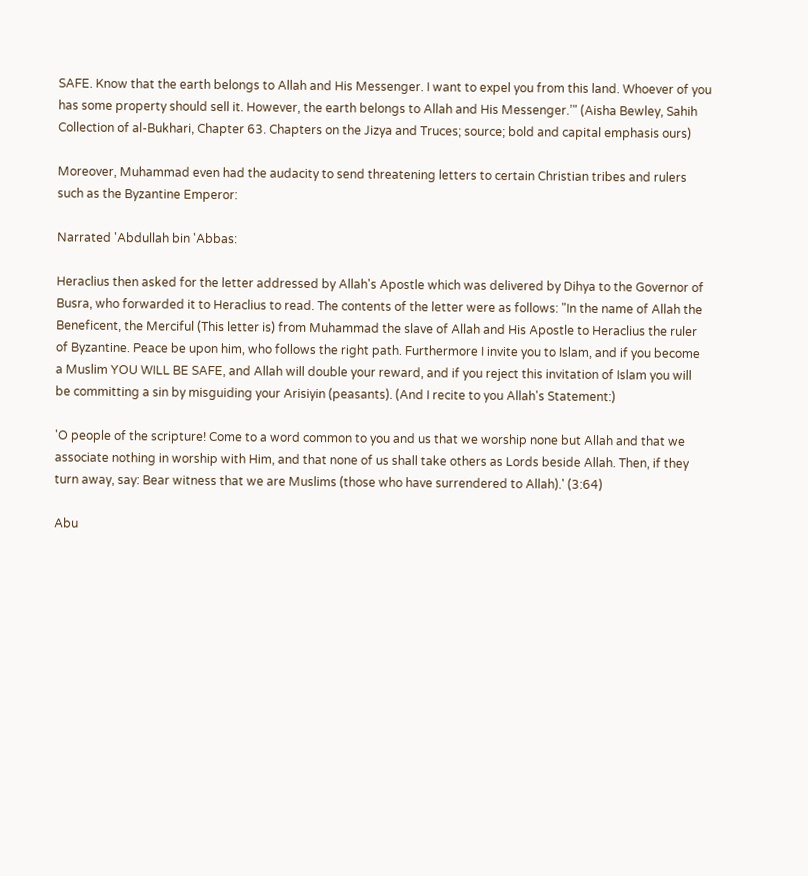SAFE. Know that the earth belongs to Allah and His Messenger. I want to expel you from this land. Whoever of you has some property should sell it. However, the earth belongs to Allah and His Messenger.’" (Aisha Bewley, Sahih Collection of al-Bukhari, Chapter 63. Chapters on the Jizya and Truces; source; bold and capital emphasis ours)

Moreover, Muhammad even had the audacity to send threatening letters to certain Christian tribes and rulers such as the Byzantine Emperor:

Narrated 'Abdullah bin 'Abbas:

Heraclius then asked for the letter addressed by Allah's Apostle which was delivered by Dihya to the Governor of Busra, who forwarded it to Heraclius to read. The contents of the letter were as follows: "In the name of Allah the Beneficent, the Merciful (This letter is) from Muhammad the slave of Allah and His Apostle to Heraclius the ruler of Byzantine. Peace be upon him, who follows the right path. Furthermore I invite you to Islam, and if you become a Muslim YOU WILL BE SAFE, and Allah will double your reward, and if you reject this invitation of Islam you will be committing a sin by misguiding your Arisiyin (peasants). (And I recite to you Allah's Statement:)

'O people of the scripture! Come to a word common to you and us that we worship none but Allah and that we associate nothing in worship with Him, and that none of us shall take others as Lords beside Allah. Then, if they turn away, say: Bear witness that we are Muslims (those who have surrendered to Allah).' (3:64)

Abu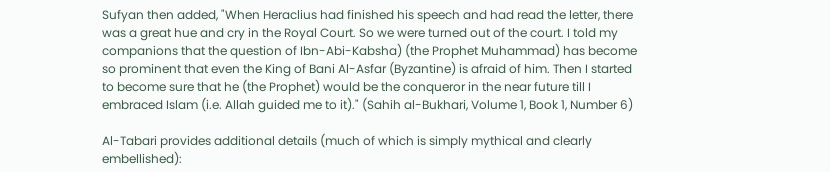Sufyan then added, "When Heraclius had finished his speech and had read the letter, there was a great hue and cry in the Royal Court. So we were turned out of the court. I told my companions that the question of Ibn-Abi-Kabsha) (the Prophet Muhammad) has become so prominent that even the King of Bani Al-Asfar (Byzantine) is afraid of him. Then I started to become sure that he (the Prophet) would be the conqueror in the near future till I embraced Islam (i.e. Allah guided me to it)." (Sahih al-Bukhari, Volume 1, Book 1, Number 6)

Al-Tabari provides additional details (much of which is simply mythical and clearly embellished):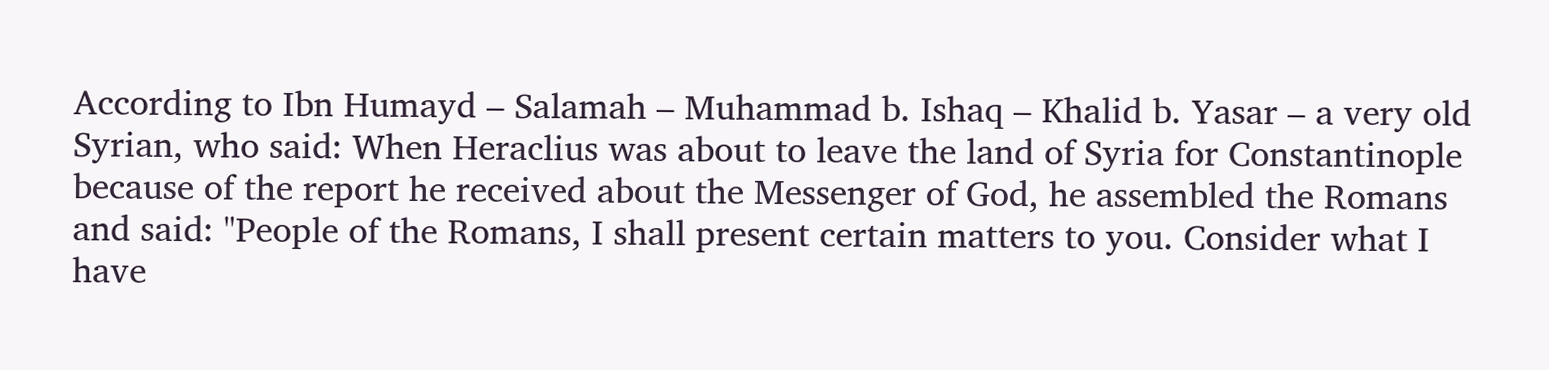According to Ibn Humayd – Salamah – Muhammad b. Ishaq – Khalid b. Yasar – a very old Syrian, who said: When Heraclius was about to leave the land of Syria for Constantinople because of the report he received about the Messenger of God, he assembled the Romans and said: "People of the Romans, I shall present certain matters to you. Consider what I have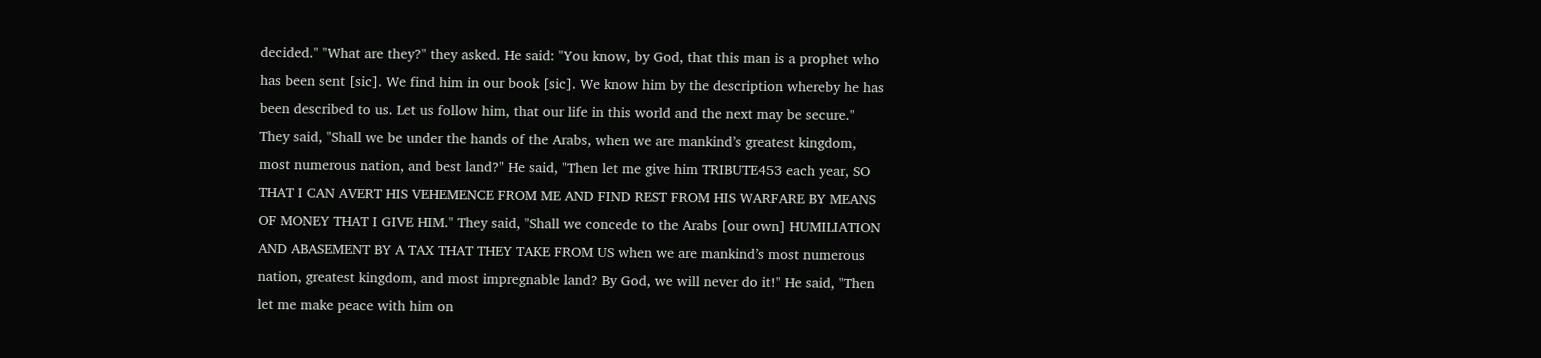decided." "What are they?" they asked. He said: "You know, by God, that this man is a prophet who has been sent [sic]. We find him in our book [sic]. We know him by the description whereby he has been described to us. Let us follow him, that our life in this world and the next may be secure." They said, "Shall we be under the hands of the Arabs, when we are mankind’s greatest kingdom, most numerous nation, and best land?" He said, "Then let me give him TRIBUTE453 each year, SO THAT I CAN AVERT HIS VEHEMENCE FROM ME AND FIND REST FROM HIS WARFARE BY MEANS OF MONEY THAT I GIVE HIM." They said, "Shall we concede to the Arabs [our own] HUMILIATION AND ABASEMENT BY A TAX THAT THEY TAKE FROM US when we are mankind’s most numerous nation, greatest kingdom, and most impregnable land? By God, we will never do it!" He said, "Then let me make peace with him on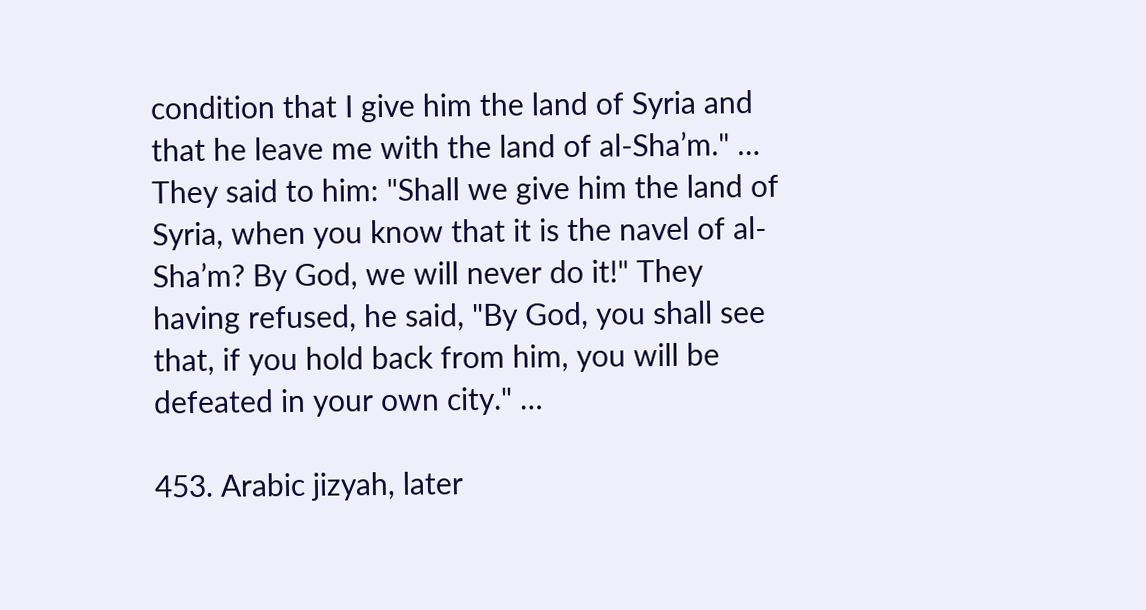condition that I give him the land of Syria and that he leave me with the land of al-Sha’m." … They said to him: "Shall we give him the land of Syria, when you know that it is the navel of al-Sha’m? By God, we will never do it!" They having refused, he said, "By God, you shall see that, if you hold back from him, you will be defeated in your own city." …

453. Arabic jizyah, later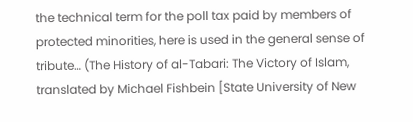the technical term for the poll tax paid by members of protected minorities, here is used in the general sense of tribute… (The History of al-Tabari: The Victory of Islam, translated by Michael Fishbein [State University of New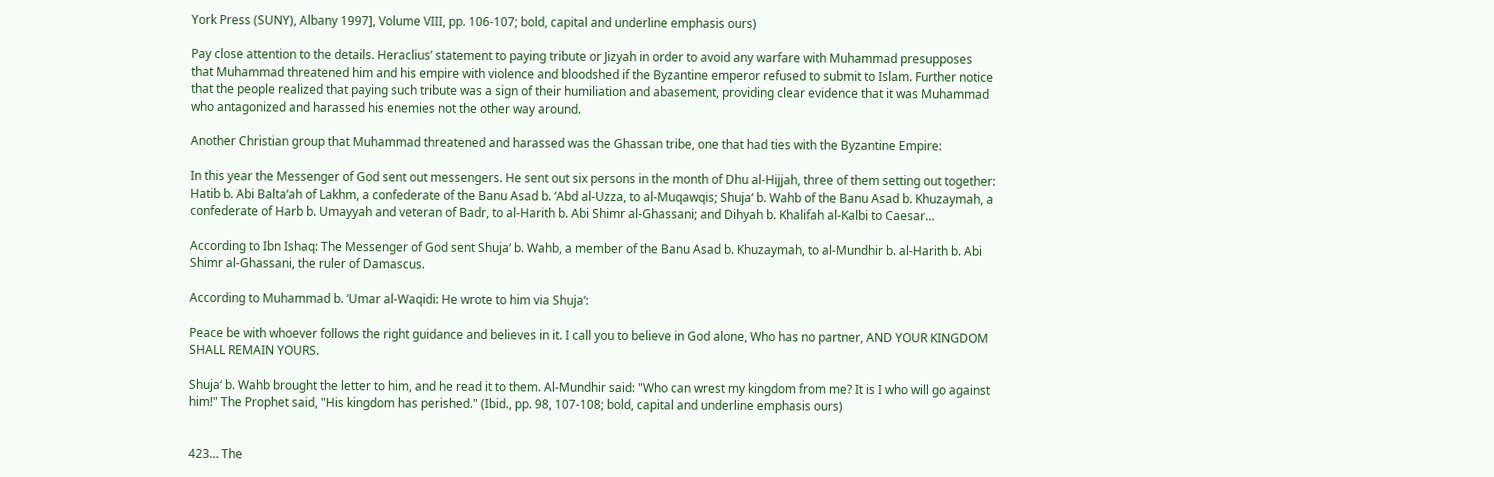York Press (SUNY), Albany 1997], Volume VIII, pp. 106-107; bold, capital and underline emphasis ours)

Pay close attention to the details. Heraclius’ statement to paying tribute or Jizyah in order to avoid any warfare with Muhammad presupposes that Muhammad threatened him and his empire with violence and bloodshed if the Byzantine emperor refused to submit to Islam. Further notice that the people realized that paying such tribute was a sign of their humiliation and abasement, providing clear evidence that it was Muhammad who antagonized and harassed his enemies not the other way around.

Another Christian group that Muhammad threatened and harassed was the Ghassan tribe, one that had ties with the Byzantine Empire:

In this year the Messenger of God sent out messengers. He sent out six persons in the month of Dhu al-Hijjah, three of them setting out together: Hatib b. Abi Balta‘ah of Lakhm, a confederate of the Banu Asad b. ‘Abd al-Uzza, to al-Muqawqis; Shuja‘ b. Wahb of the Banu Asad b. Khuzaymah, a confederate of Harb b. Umayyah and veteran of Badr, to al-Harith b. Abi Shimr al-Ghassani; and Dihyah b. Khalifah al-Kalbi to Caesar…

According to Ibn Ishaq: The Messenger of God sent Shuja‘ b. Wahb, a member of the Banu Asad b. Khuzaymah, to al-Mundhir b. al-Harith b. Abi Shimr al-Ghassani, the ruler of Damascus.

According to Muhammad b. ‘Umar al-Waqidi: He wrote to him via Shuja‘:

Peace be with whoever follows the right guidance and believes in it. I call you to believe in God alone, Who has no partner, AND YOUR KINGDOM SHALL REMAIN YOURS.

Shuja‘ b. Wahb brought the letter to him, and he read it to them. Al-Mundhir said: "Who can wrest my kingdom from me? It is I who will go against him!" The Prophet said, "His kingdom has perished." (Ibid., pp. 98, 107-108; bold, capital and underline emphasis ours)


423… The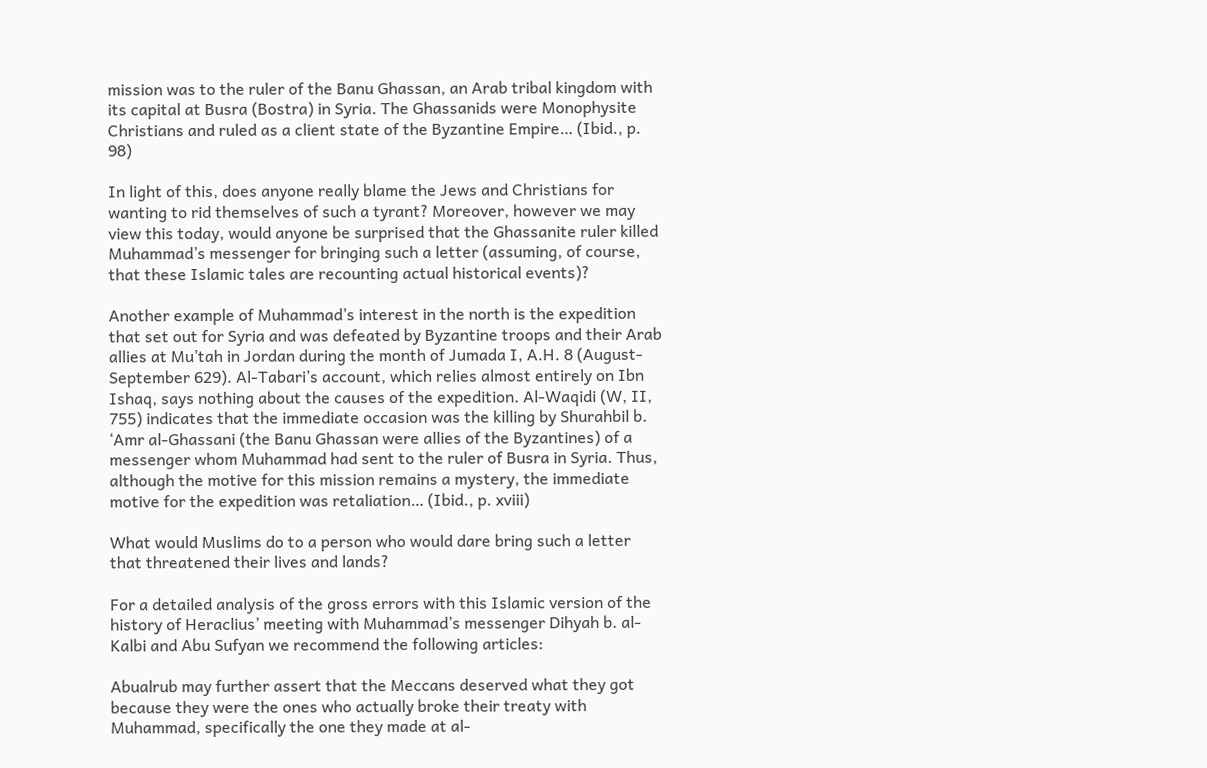mission was to the ruler of the Banu Ghassan, an Arab tribal kingdom with its capital at Busra (Bostra) in Syria. The Ghassanids were Monophysite Christians and ruled as a client state of the Byzantine Empire… (Ibid., p. 98)

In light of this, does anyone really blame the Jews and Christians for wanting to rid themselves of such a tyrant? Moreover, however we may view this today, would anyone be surprised that the Ghassanite ruler killed Muhammad’s messenger for bringing such a letter (assuming, of course, that these Islamic tales are recounting actual historical events)?

Another example of Muhammad’s interest in the north is the expedition that set out for Syria and was defeated by Byzantine troops and their Arab allies at Mu’tah in Jordan during the month of Jumada I, A.H. 8 (August-September 629). Al-Tabari’s account, which relies almost entirely on Ibn Ishaq, says nothing about the causes of the expedition. Al-Waqidi (W, II, 755) indicates that the immediate occasion was the killing by Shurahbil b. ‘Amr al-Ghassani (the Banu Ghassan were allies of the Byzantines) of a messenger whom Muhammad had sent to the ruler of Busra in Syria. Thus, although the motive for this mission remains a mystery, the immediate motive for the expedition was retaliation… (Ibid., p. xviii)

What would Muslims do to a person who would dare bring such a letter that threatened their lives and lands?

For a detailed analysis of the gross errors with this Islamic version of the history of Heraclius’ meeting with Muhammad’s messenger Dihyah b. al-Kalbi and Abu Sufyan we recommend the following articles:

Abualrub may further assert that the Meccans deserved what they got because they were the ones who actually broke their treaty with Muhammad, specifically the one they made at al-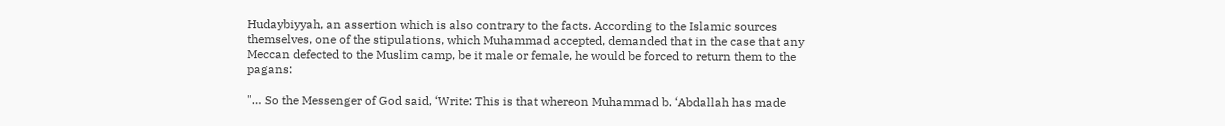Hudaybiyyah, an assertion which is also contrary to the facts. According to the Islamic sources themselves, one of the stipulations, which Muhammad accepted, demanded that in the case that any Meccan defected to the Muslim camp, be it male or female, he would be forced to return them to the pagans:

"… So the Messenger of God said, ‘Write: This is that whereon Muhammad b. ‘Abdallah has made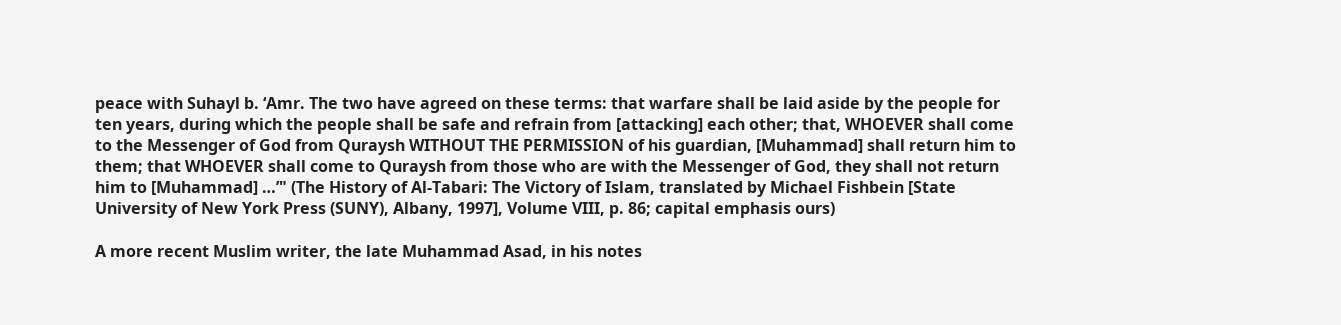peace with Suhayl b. ‘Amr. The two have agreed on these terms: that warfare shall be laid aside by the people for ten years, during which the people shall be safe and refrain from [attacking] each other; that, WHOEVER shall come to the Messenger of God from Quraysh WITHOUT THE PERMISSION of his guardian, [Muhammad] shall return him to them; that WHOEVER shall come to Quraysh from those who are with the Messenger of God, they shall not return him to [Muhammad] …’" (The History of Al-Tabari: The Victory of Islam, translated by Michael Fishbein [State University of New York Press (SUNY), Albany, 1997], Volume VIII, p. 86; capital emphasis ours)

A more recent Muslim writer, the late Muhammad Asad, in his notes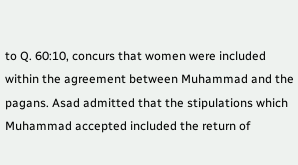to Q. 60:10, concurs that women were included within the agreement between Muhammad and the pagans. Asad admitted that the stipulations which Muhammad accepted included the return of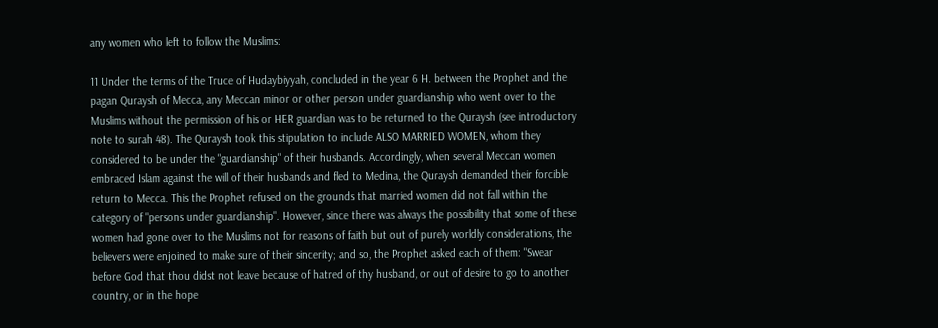any women who left to follow the Muslims:

11 Under the terms of the Truce of Hudaybiyyah, concluded in the year 6 H. between the Prophet and the pagan Quraysh of Mecca, any Meccan minor or other person under guardianship who went over to the Muslims without the permission of his or HER guardian was to be returned to the Quraysh (see introductory note to surah 48). The Quraysh took this stipulation to include ALSO MARRIED WOMEN, whom they considered to be under the "guardianship" of their husbands. Accordingly, when several Meccan women embraced Islam against the will of their husbands and fled to Medina, the Quraysh demanded their forcible return to Mecca. This the Prophet refused on the grounds that married women did not fall within the category of "persons under guardianship". However, since there was always the possibility that some of these women had gone over to the Muslims not for reasons of faith but out of purely worldly considerations, the believers were enjoined to make sure of their sincerity; and so, the Prophet asked each of them: "Swear before God that thou didst not leave because of hatred of thy husband, or out of desire to go to another country, or in the hope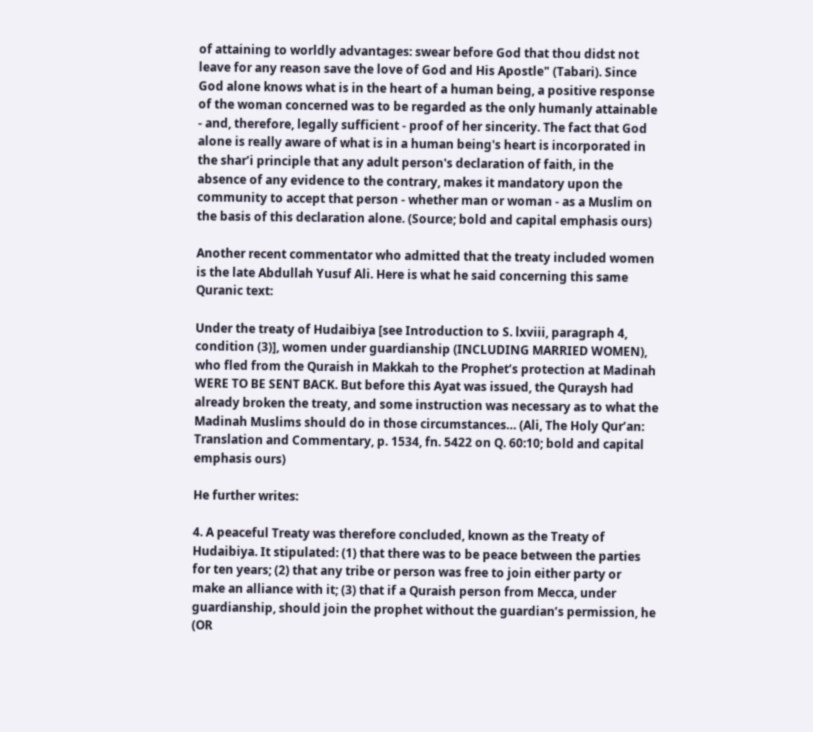of attaining to worldly advantages: swear before God that thou didst not leave for any reason save the love of God and His Apostle" (Tabari). Since God alone knows what is in the heart of a human being, a positive response of the woman concerned was to be regarded as the only humanly attainable - and, therefore, legally sufficient - proof of her sincerity. The fact that God alone is really aware of what is in a human being's heart is incorporated in the shar’i principle that any adult person's declaration of faith, in the absence of any evidence to the contrary, makes it mandatory upon the community to accept that person - whether man or woman - as a Muslim on the basis of this declaration alone. (Source; bold and capital emphasis ours)

Another recent commentator who admitted that the treaty included women is the late Abdullah Yusuf Ali. Here is what he said concerning this same Quranic text:

Under the treaty of Hudaibiya [see Introduction to S. lxviii, paragraph 4, condition (3)], women under guardianship (INCLUDING MARRIED WOMEN), who fled from the Quraish in Makkah to the Prophet’s protection at Madinah WERE TO BE SENT BACK. But before this Ayat was issued, the Quraysh had already broken the treaty, and some instruction was necessary as to what the Madinah Muslims should do in those circumstances… (Ali, The Holy Qur’an: Translation and Commentary, p. 1534, fn. 5422 on Q. 60:10; bold and capital emphasis ours)

He further writes:

4. A peaceful Treaty was therefore concluded, known as the Treaty of Hudaibiya. It stipulated: (1) that there was to be peace between the parties for ten years; (2) that any tribe or person was free to join either party or make an alliance with it; (3) that if a Quraish person from Mecca, under guardianship, should join the prophet without the guardian’s permission, he (OR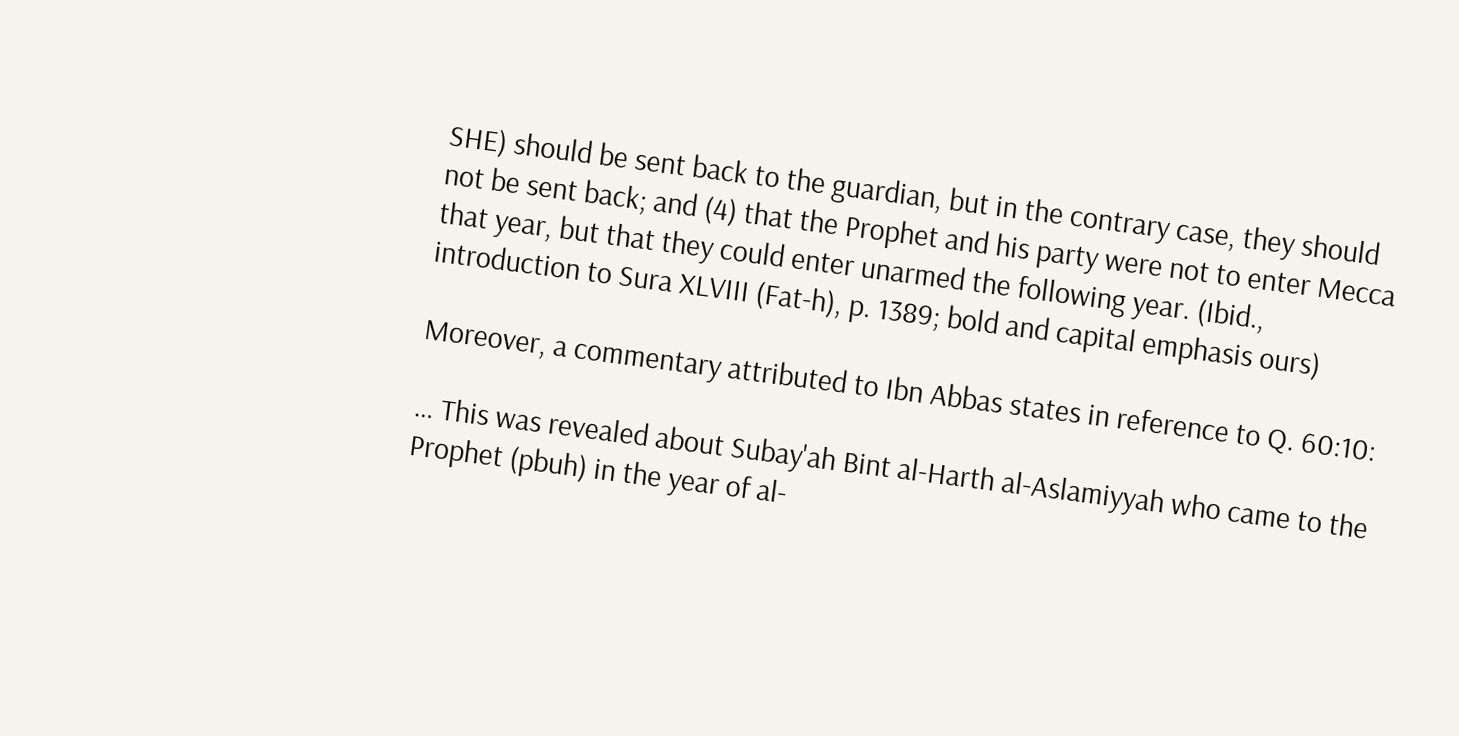SHE) should be sent back to the guardian, but in the contrary case, they should not be sent back; and (4) that the Prophet and his party were not to enter Mecca that year, but that they could enter unarmed the following year. (Ibid., introduction to Sura XLVIII (Fat-h), p. 1389; bold and capital emphasis ours)

Moreover, a commentary attributed to Ibn Abbas states in reference to Q. 60:10:

… This was revealed about Subay'ah Bint al-Harth al-Aslamiyyah who came to the Prophet (pbuh) in the year of al-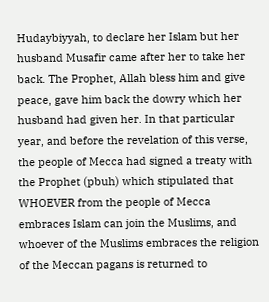Hudaybiyyah, to declare her Islam but her husband Musafir came after her to take her back. The Prophet, Allah bless him and give peace, gave him back the dowry which her husband had given her. In that particular year, and before the revelation of this verse, the people of Mecca had signed a treaty with the Prophet (pbuh) which stipulated that WHOEVER from the people of Mecca embraces Islam can join the Muslims, and whoever of the Muslims embraces the religion of the Meccan pagans is returned to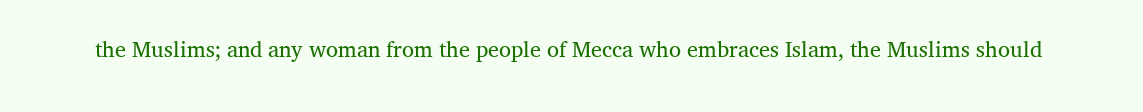the Muslims; and any woman from the people of Mecca who embraces Islam, the Muslims should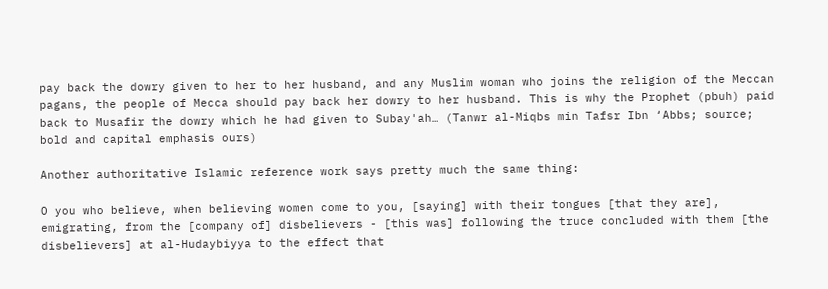pay back the dowry given to her to her husband, and any Muslim woman who joins the religion of the Meccan pagans, the people of Mecca should pay back her dowry to her husband. This is why the Prophet (pbuh) paid back to Musafir the dowry which he had given to Subay'ah… (Tanwr al-Miqbs min Tafsr Ibn ‘Abbs; source; bold and capital emphasis ours)

Another authoritative Islamic reference work says pretty much the same thing:

O you who believe, when believing women come to you, [saying] with their tongues [that they are], emigrating, from the [company of] disbelievers - [this was] following the truce concluded with them [the disbelievers] at al-Hudaybiyya to the effect that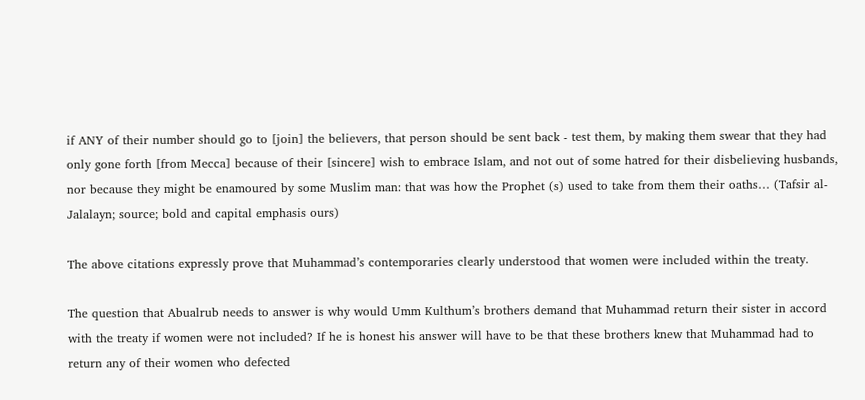if ANY of their number should go to [join] the believers, that person should be sent back - test them, by making them swear that they had only gone forth [from Mecca] because of their [sincere] wish to embrace Islam, and not out of some hatred for their disbelieving husbands, nor because they might be enamoured by some Muslim man: that was how the Prophet (s) used to take from them their oaths… (Tafsir al-Jalalayn; source; bold and capital emphasis ours)

The above citations expressly prove that Muhammad’s contemporaries clearly understood that women were included within the treaty.

The question that Abualrub needs to answer is why would Umm Kulthum’s brothers demand that Muhammad return their sister in accord with the treaty if women were not included? If he is honest his answer will have to be that these brothers knew that Muhammad had to return any of their women who defected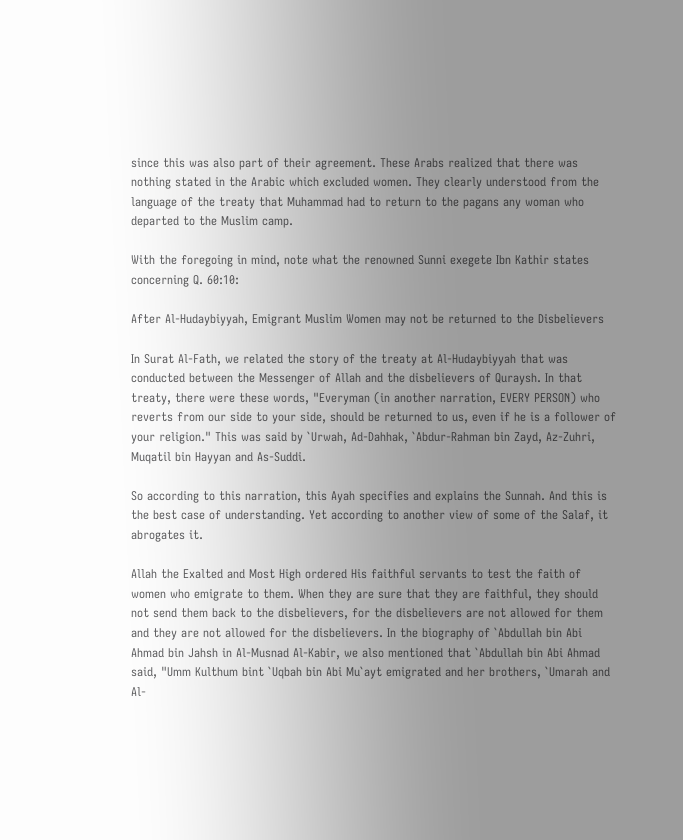since this was also part of their agreement. These Arabs realized that there was nothing stated in the Arabic which excluded women. They clearly understood from the language of the treaty that Muhammad had to return to the pagans any woman who departed to the Muslim camp.

With the foregoing in mind, note what the renowned Sunni exegete Ibn Kathir states concerning Q. 60:10:

After Al-Hudaybiyyah, Emigrant Muslim Women may not be returned to the Disbelievers

In Surat Al-Fath, we related the story of the treaty at Al-Hudaybiyyah that was conducted between the Messenger of Allah and the disbelievers of Quraysh. In that treaty, there were these words, "Everyman (in another narration, EVERY PERSON) who reverts from our side to your side, should be returned to us, even if he is a follower of your religion." This was said by `Urwah, Ad-Dahhak, `Abdur-Rahman bin Zayd, Az-Zuhri, Muqatil bin Hayyan and As-Suddi.

So according to this narration, this Ayah specifies and explains the Sunnah. And this is the best case of understanding. Yet according to another view of some of the Salaf, it abrogates it.

Allah the Exalted and Most High ordered His faithful servants to test the faith of women who emigrate to them. When they are sure that they are faithful, they should not send them back to the disbelievers, for the disbelievers are not allowed for them and they are not allowed for the disbelievers. In the biography of `Abdullah bin Abi Ahmad bin Jahsh in Al-Musnad Al-Kabir, we also mentioned that `Abdullah bin Abi Ahmad said, "Umm Kulthum bint `Uqbah bin Abi Mu`ayt emigrated and her brothers, `Umarah and Al-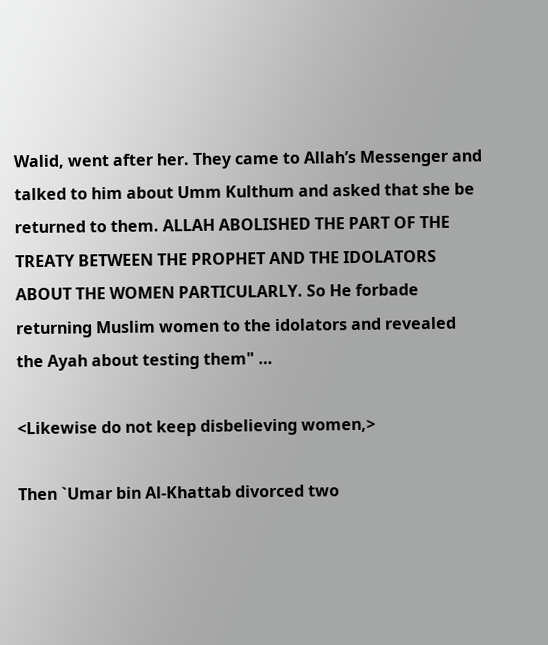Walid, went after her. They came to Allah’s Messenger and talked to him about Umm Kulthum and asked that she be returned to them. ALLAH ABOLISHED THE PART OF THE TREATY BETWEEN THE PROPHET AND THE IDOLATORS ABOUT THE WOMEN PARTICULARLY. So He forbade returning Muslim women to the idolators and revealed the Ayah about testing them" …

<Likewise do not keep disbelieving women,>

Then `Umar bin Al-Khattab divorced two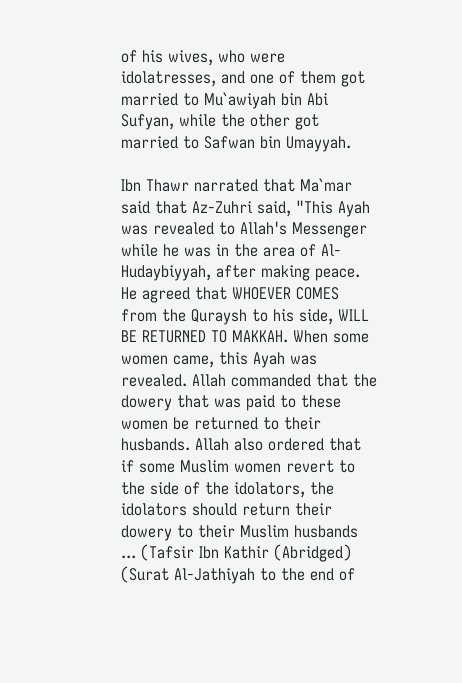of his wives, who were idolatresses, and one of them got married to Mu`awiyah bin Abi Sufyan, while the other got married to Safwan bin Umayyah.

Ibn Thawr narrated that Ma`mar said that Az-Zuhri said, "This Ayah was revealed to Allah's Messenger while he was in the area of Al-Hudaybiyyah, after making peace. He agreed that WHOEVER COMES from the Quraysh to his side, WILL BE RETURNED TO MAKKAH. When some women came, this Ayah was revealed. Allah commanded that the dowery that was paid to these women be returned to their husbands. Allah also ordered that if some Muslim women revert to the side of the idolators, the idolators should return their dowery to their Muslim husbands ... (Tafsir Ibn Kathir (Abridged) (Surat Al-Jathiyah to the end of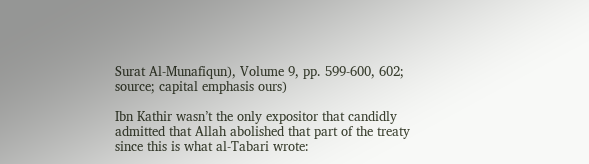Surat Al-Munafiqun), Volume 9, pp. 599-600, 602; source; capital emphasis ours)

Ibn Kathir wasn’t the only expositor that candidly admitted that Allah abolished that part of the treaty since this is what al-Tabari wrote: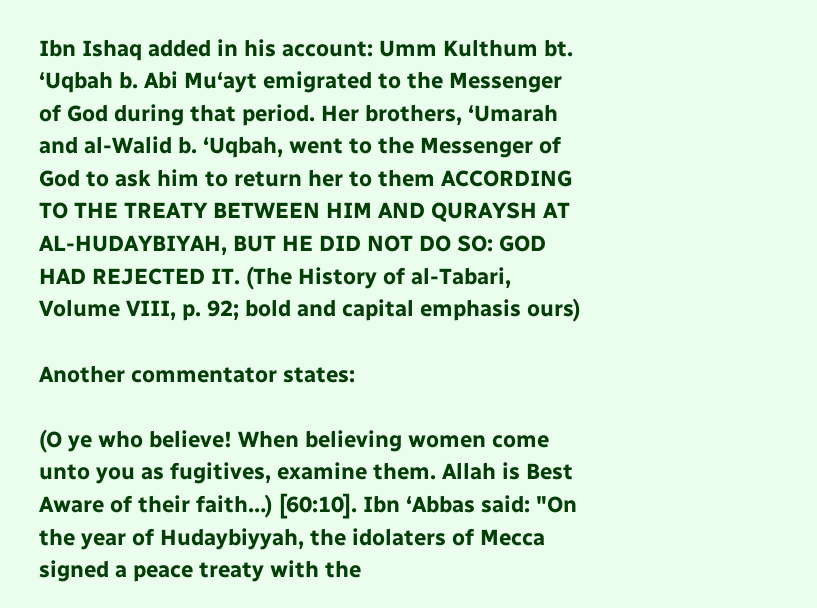Ibn Ishaq added in his account: Umm Kulthum bt. ‘Uqbah b. Abi Mu‘ayt emigrated to the Messenger of God during that period. Her brothers, ‘Umarah and al-Walid b. ‘Uqbah, went to the Messenger of God to ask him to return her to them ACCORDING TO THE TREATY BETWEEN HIM AND QURAYSH AT AL-HUDAYBIYAH, BUT HE DID NOT DO SO: GOD HAD REJECTED IT. (The History of al-Tabari, Volume VIII, p. 92; bold and capital emphasis ours)

Another commentator states:

(O ye who believe! When believing women come unto you as fugitives, examine them. Allah is Best Aware of their faith…) [60:10]. Ibn ‘Abbas said: "On the year of Hudaybiyyah, the idolaters of Mecca signed a peace treaty with the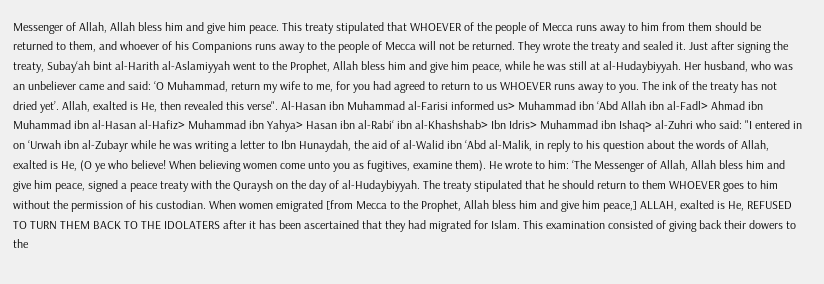Messenger of Allah, Allah bless him and give him peace. This treaty stipulated that WHOEVER of the people of Mecca runs away to him from them should be returned to them, and whoever of his Companions runs away to the people of Mecca will not be returned. They wrote the treaty and sealed it. Just after signing the treaty, Subay‘ah bint al-Harith al-Aslamiyyah went to the Prophet, Allah bless him and give him peace, while he was still at al-Hudaybiyyah. Her husband, who was an unbeliever came and said: ‘O Muhammad, return my wife to me, for you had agreed to return to us WHOEVER runs away to you. The ink of the treaty has not dried yet’. Allah, exalted is He, then revealed this verse". Al-Hasan ibn Muhammad al-Farisi informed us> Muhammad ibn ‘Abd Allah ibn al-Fadl> Ahmad ibn Muhammad ibn al-Hasan al-Hafiz> Muhammad ibn Yahya> Hasan ibn al-Rabi‘ ibn al-Khashshab> Ibn Idris> Muhammad ibn Ishaq> al-Zuhri who said: "I entered in on ‘Urwah ibn al-Zubayr while he was writing a letter to Ibn Hunaydah, the aid of al-Walid ibn ‘Abd al-Malik, in reply to his question about the words of Allah, exalted is He, (O ye who believe! When believing women come unto you as fugitives, examine them). He wrote to him: ‘The Messenger of Allah, Allah bless him and give him peace, signed a peace treaty with the Quraysh on the day of al-Hudaybiyyah. The treaty stipulated that he should return to them WHOEVER goes to him without the permission of his custodian. When women emigrated [from Mecca to the Prophet, Allah bless him and give him peace,] ALLAH, exalted is He, REFUSED TO TURN THEM BACK TO THE IDOLATERS after it has been ascertained that they had migrated for Islam. This examination consisted of giving back their dowers to the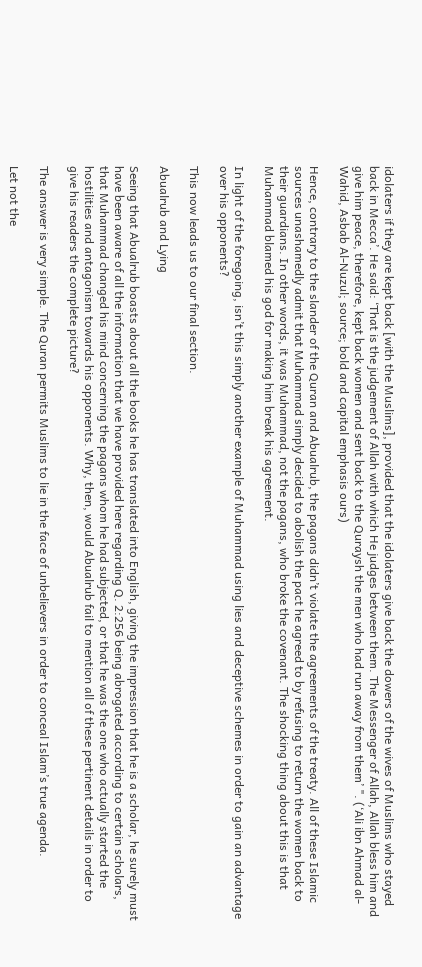idolaters if they are kept back [with the Muslims], provided that the idolaters give back the dowers of the wives of Muslims who stayed back in Mecca’. He said: ‘That is the judgement of Allah with which He judges between them. The Messenger of Allah, Allah bless him and give him peace, therefore, kept back women and sent back to the Quraysh the men who had run away from them’ ". (‘Ali ibn Ahmad al-Wahid, Asbab Al-Nuzul; source; bold and capital emphasis ours)

Hence, contrary to the slander of the Quran and Abualrub, the pagans didn’t violate the agreements of the treaty. All of these Islamic sources unashamedly admit that Muhammad simply decided to abolish the pact he agreed to by refusing to return the women back to their guardians. In other words, it was Muhammad, not the pagans, who broke the covenant. The shocking thing about this is that Muhammad blamed his god for making him break his agreement.

In light of the foregoing, isn’t this simply another example of Muhammad using lies and deceptive schemes in order to gain an advantage over his opponents?

This now leads us to our final section.

Abualrub and Lying

Seeing that Abualrub boasts about all the books he has translated into English, giving the impression that he is a scholar, he surely must have been aware of all the information that we have provided here regarding Q. 2:256 being abrogated according to certain scholars, that Muhammad changed his mind concerning the pagans whom he had subjected, or that he was the one who actually started the hostilities and antagonism towards his opponents. Why, then, would Abualrub fail to mention all of these pertinent details in order to give his readers the complete picture?

The answer is very simple. The Quran permits Muslims to lie in the face of unbelievers in order to conceal Islam’s true agenda.

Let not the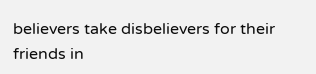believers take disbelievers for their friends in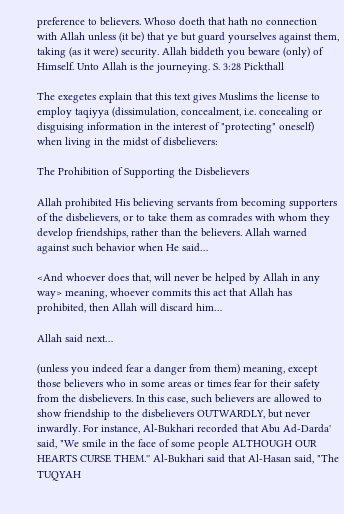preference to believers. Whoso doeth that hath no connection with Allah unless (it be) that ye but guard yourselves against them, taking (as it were) security. Allah biddeth you beware (only) of Himself. Unto Allah is the journeying. S. 3:28 Pickthall

The exegetes explain that this text gives Muslims the license to employ taqiyya (dissimulation, concealment, i.e. concealing or disguising information in the interest of "protecting" oneself) when living in the midst of disbelievers:

The Prohibition of Supporting the Disbelievers

Allah prohibited His believing servants from becoming supporters of the disbelievers, or to take them as comrades with whom they develop friendships, rather than the believers. Allah warned against such behavior when He said…

<And whoever does that, will never be helped by Allah in any way> meaning, whoever commits this act that Allah has prohibited, then Allah will discard him…

Allah said next…

(unless you indeed fear a danger from them) meaning, except those believers who in some areas or times fear for their safety from the disbelievers. In this case, such believers are allowed to show friendship to the disbelievers OUTWARDLY, but never inwardly. For instance, Al-Bukhari recorded that Abu Ad-Darda' said, "We smile in the face of some people ALTHOUGH OUR HEARTS CURSE THEM.'' Al-Bukhari said that Al-Hasan said, "The TUQYAH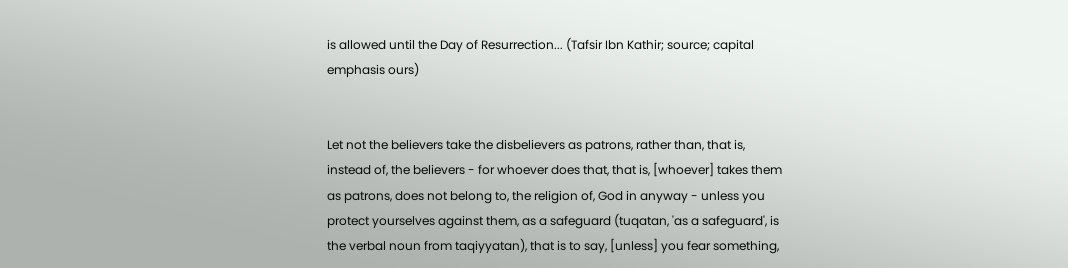is allowed until the Day of Resurrection... (Tafsir Ibn Kathir; source; capital emphasis ours)


Let not the believers take the disbelievers as patrons, rather than, that is, instead of, the believers - for whoever does that, that is, [whoever] takes them as patrons, does not belong to, the religion of, God in anyway - unless you protect yourselves against them, as a safeguard (tuqatan, 'as a safeguard', is the verbal noun from taqiyyatan), that is to say, [unless] you fear something,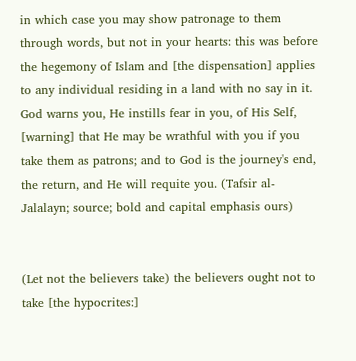in which case you may show patronage to them through words, but not in your hearts: this was before the hegemony of Islam and [the dispensation] applies to any individual residing in a land with no say in it. God warns you, He instills fear in you, of His Self, [warning] that He may be wrathful with you if you take them as patrons; and to God is the journey's end, the return, and He will requite you. (Tafsir al-Jalalayn; source; bold and capital emphasis ours)


(Let not the believers take) the believers ought not to take [the hypocrites:]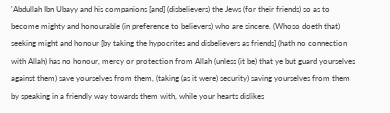'Abdullah Ibn Ubayy and his companions [and] (disbelievers) the Jews (for their friends) so as to become mighty and honourable (in preference to believers) who are sincere. (Whoso doeth that) seeking might and honour [by taking the hypocrites and disbelievers as friends] (hath no connection with Allah) has no honour, mercy or protection from Allah (unless (it be) that ye but guard yourselves against them) save yourselves from them, (taking (as it were) security) saving yourselves from them by speaking in a friendly way towards them with, while your hearts dislikes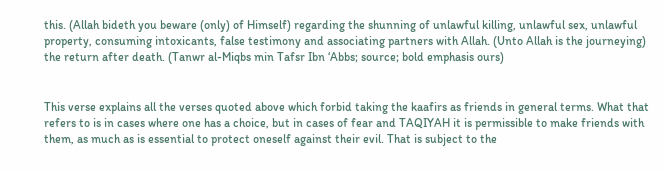this. (Allah bideth you beware (only) of Himself) regarding the shunning of unlawful killing, unlawful sex, unlawful property, consuming intoxicants, false testimony and associating partners with Allah. (Unto Allah is the journeying) the return after death. (Tanwr al-Miqbs min Tafsr Ibn ‘Abbs; source; bold emphasis ours)


This verse explains all the verses quoted above which forbid taking the kaafirs as friends in general terms. What that refers to is in cases where one has a choice, but in cases of fear and TAQIYAH it is permissible to make friends with them, as much as is essential to protect oneself against their evil. That is subject to the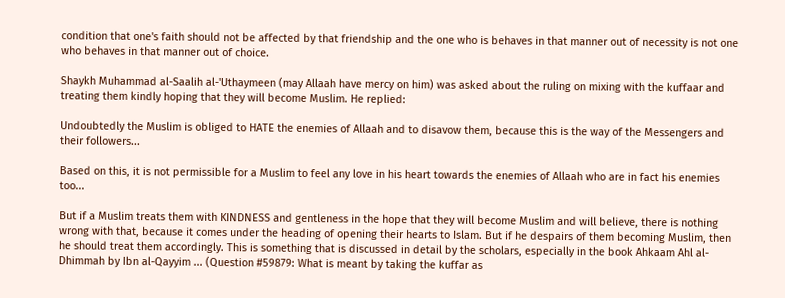condition that one's faith should not be affected by that friendship and the one who is behaves in that manner out of necessity is not one who behaves in that manner out of choice.

Shaykh Muhammad al-Saalih al-'Uthaymeen (may Allaah have mercy on him) was asked about the ruling on mixing with the kuffaar and treating them kindly hoping that they will become Muslim. He replied:

Undoubtedly the Muslim is obliged to HATE the enemies of Allaah and to disavow them, because this is the way of the Messengers and their followers...

Based on this, it is not permissible for a Muslim to feel any love in his heart towards the enemies of Allaah who are in fact his enemies too...

But if a Muslim treats them with KINDNESS and gentleness in the hope that they will become Muslim and will believe, there is nothing wrong with that, because it comes under the heading of opening their hearts to Islam. But if he despairs of them becoming Muslim, then he should treat them accordingly. This is something that is discussed in detail by the scholars, especially in the book Ahkaam Ahl al-Dhimmah by Ibn al-Qayyim ... (Question #59879: What is meant by taking the kuffar as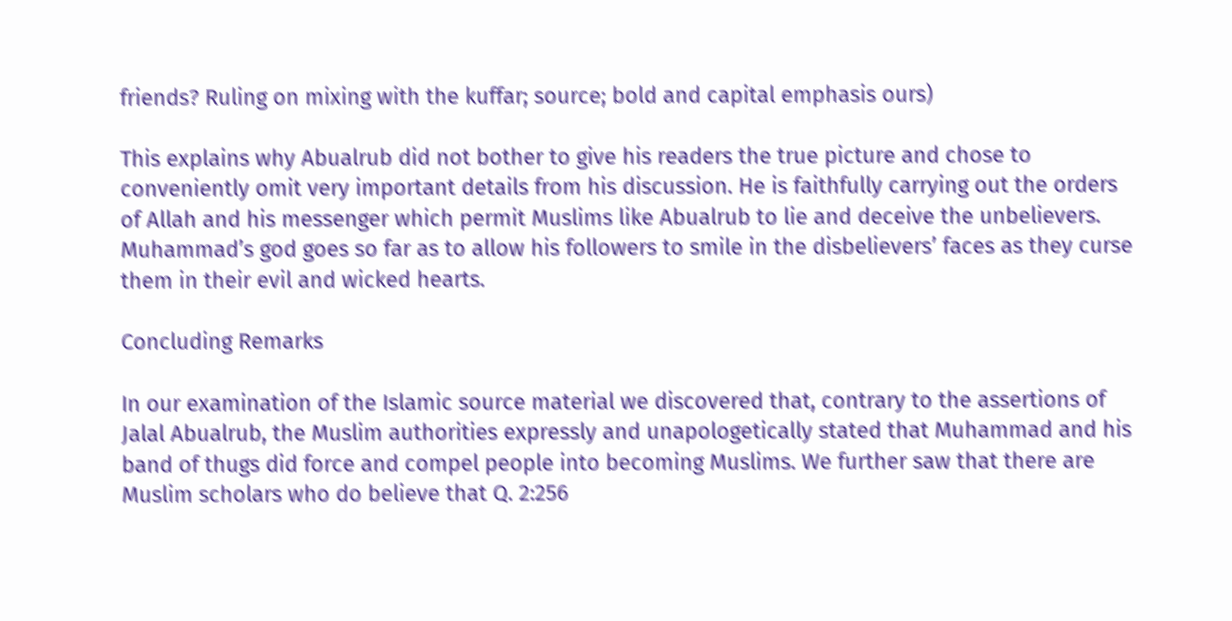friends? Ruling on mixing with the kuffar; source; bold and capital emphasis ours)

This explains why Abualrub did not bother to give his readers the true picture and chose to conveniently omit very important details from his discussion. He is faithfully carrying out the orders of Allah and his messenger which permit Muslims like Abualrub to lie and deceive the unbelievers. Muhammad’s god goes so far as to allow his followers to smile in the disbelievers’ faces as they curse them in their evil and wicked hearts.

Concluding Remarks

In our examination of the Islamic source material we discovered that, contrary to the assertions of Jalal Abualrub, the Muslim authorities expressly and unapologetically stated that Muhammad and his band of thugs did force and compel people into becoming Muslims. We further saw that there are Muslim scholars who do believe that Q. 2:256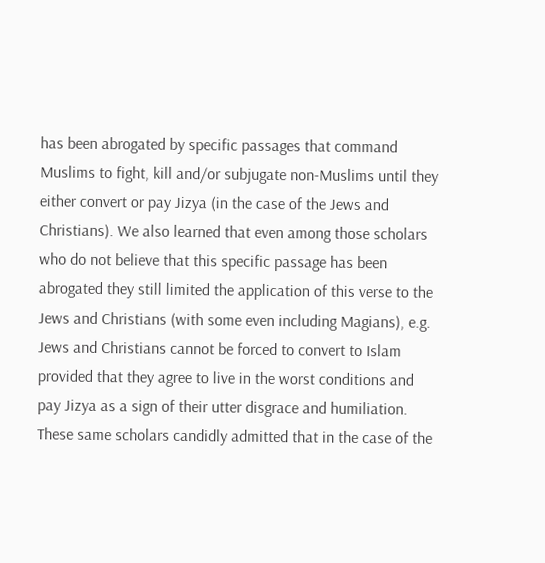has been abrogated by specific passages that command Muslims to fight, kill and/or subjugate non-Muslims until they either convert or pay Jizya (in the case of the Jews and Christians). We also learned that even among those scholars who do not believe that this specific passage has been abrogated they still limited the application of this verse to the Jews and Christians (with some even including Magians), e.g. Jews and Christians cannot be forced to convert to Islam provided that they agree to live in the worst conditions and pay Jizya as a sign of their utter disgrace and humiliation. These same scholars candidly admitted that in the case of the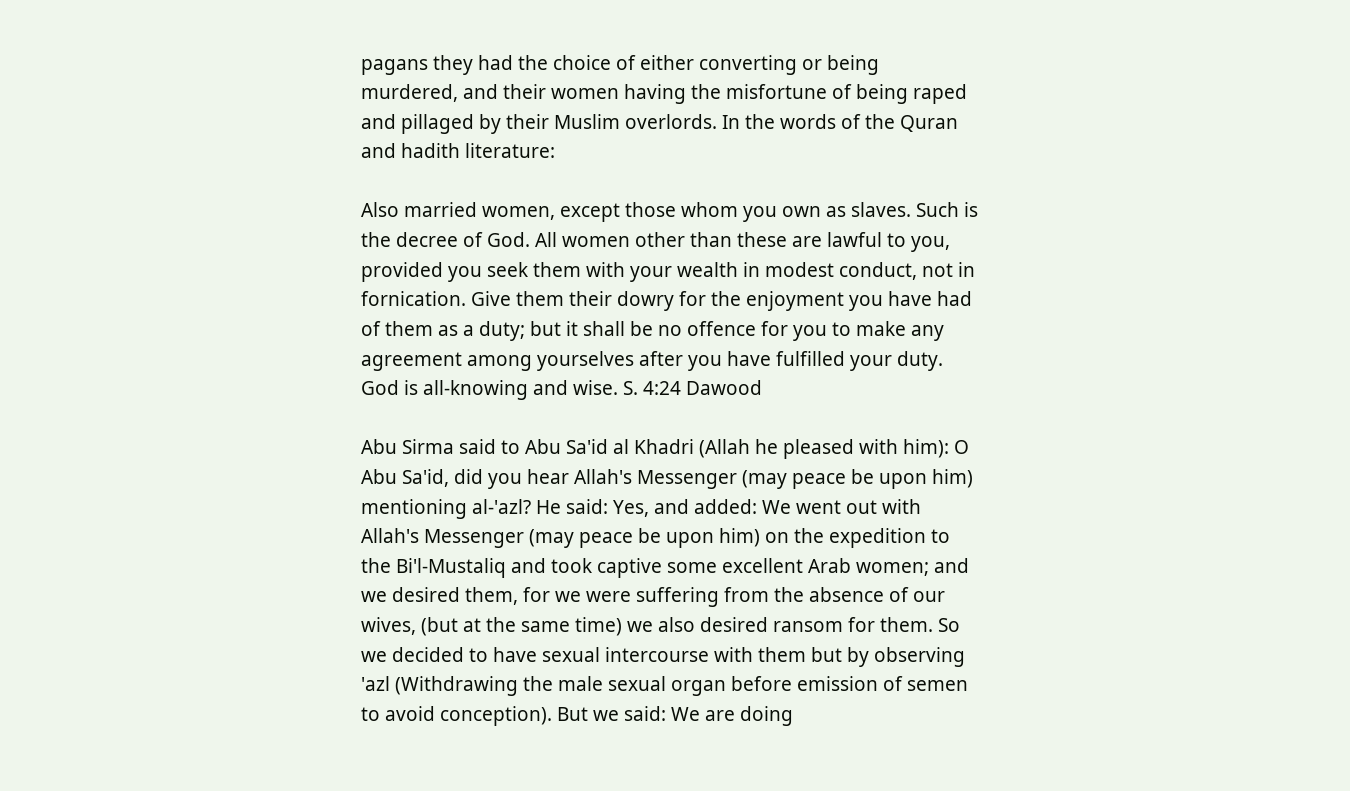pagans they had the choice of either converting or being murdered, and their women having the misfortune of being raped and pillaged by their Muslim overlords. In the words of the Quran and hadith literature:

Also married women, except those whom you own as slaves. Such is the decree of God. All women other than these are lawful to you, provided you seek them with your wealth in modest conduct, not in fornication. Give them their dowry for the enjoyment you have had of them as a duty; but it shall be no offence for you to make any agreement among yourselves after you have fulfilled your duty. God is all-knowing and wise. S. 4:24 Dawood

Abu Sirma said to Abu Sa'id al Khadri (Allah he pleased with him): O Abu Sa'id, did you hear Allah's Messenger (may peace be upon him) mentioning al-'azl? He said: Yes, and added: We went out with Allah's Messenger (may peace be upon him) on the expedition to the Bi'l-Mustaliq and took captive some excellent Arab women; and we desired them, for we were suffering from the absence of our wives, (but at the same time) we also desired ransom for them. So we decided to have sexual intercourse with them but by observing 'azl (Withdrawing the male sexual organ before emission of semen to avoid conception). But we said: We are doing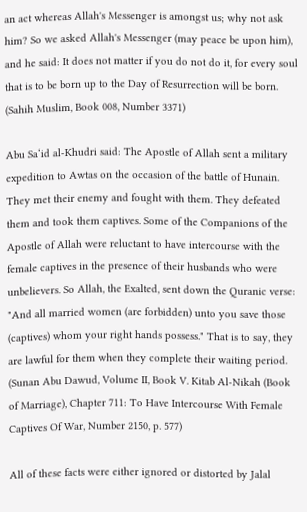an act whereas Allah's Messenger is amongst us; why not ask him? So we asked Allah's Messenger (may peace be upon him), and he said: It does not matter if you do not do it, for every soul that is to be born up to the Day of Resurrection will be born. (Sahih Muslim, Book 008, Number 3371)

Abu Sa‘id al-Khudri said: The Apostle of Allah sent a military expedition to Awtas on the occasion of the battle of Hunain. They met their enemy and fought with them. They defeated them and took them captives. Some of the Companions of the Apostle of Allah were reluctant to have intercourse with the female captives in the presence of their husbands who were unbelievers. So Allah, the Exalted, sent down the Quranic verse: "And all married women (are forbidden) unto you save those (captives) whom your right hands possess." That is to say, they are lawful for them when they complete their waiting period. (Sunan Abu Dawud, Volume II, Book V. Kitab Al-Nikah (Book of Marriage), Chapter 711: To Have Intercourse With Female Captives Of War, Number 2150, p. 577)

All of these facts were either ignored or distorted by Jalal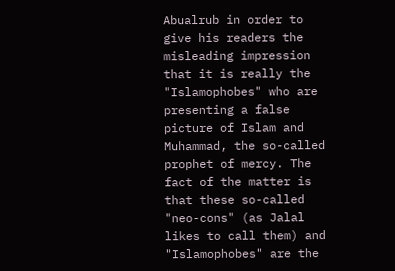Abualrub in order to give his readers the misleading impression that it is really the "Islamophobes" who are presenting a false picture of Islam and Muhammad, the so-called prophet of mercy. The fact of the matter is that these so-called "neo-cons" (as Jalal likes to call them) and "Islamophobes" are the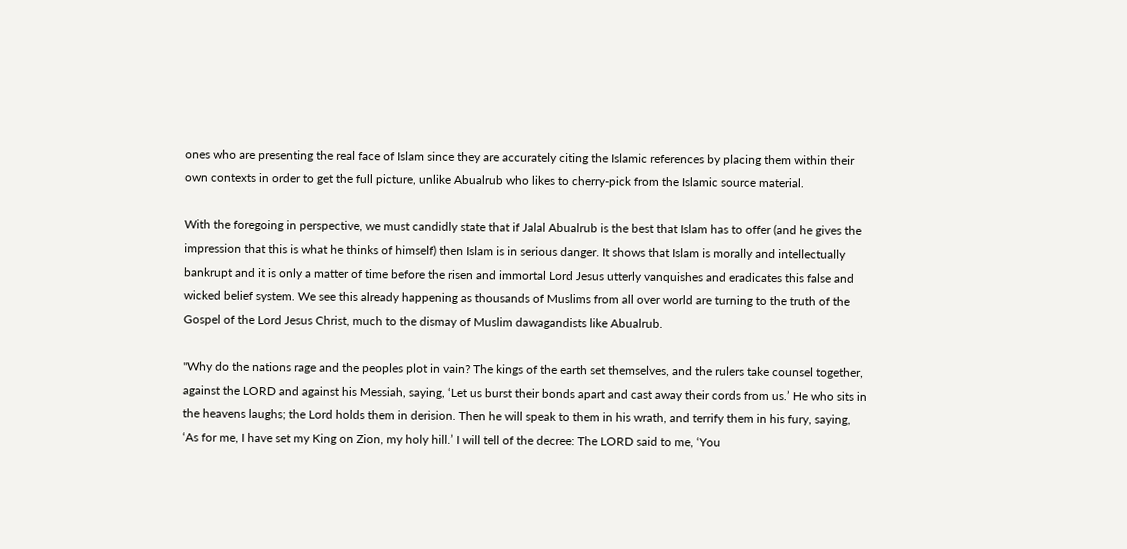ones who are presenting the real face of Islam since they are accurately citing the Islamic references by placing them within their own contexts in order to get the full picture, unlike Abualrub who likes to cherry-pick from the Islamic source material.

With the foregoing in perspective, we must candidly state that if Jalal Abualrub is the best that Islam has to offer (and he gives the impression that this is what he thinks of himself) then Islam is in serious danger. It shows that Islam is morally and intellectually bankrupt and it is only a matter of time before the risen and immortal Lord Jesus utterly vanquishes and eradicates this false and wicked belief system. We see this already happening as thousands of Muslims from all over world are turning to the truth of the Gospel of the Lord Jesus Christ, much to the dismay of Muslim dawagandists like Abualrub.

"Why do the nations rage and the peoples plot in vain? The kings of the earth set themselves, and the rulers take counsel together, against the LORD and against his Messiah, saying, ‘Let us burst their bonds apart and cast away their cords from us.’ He who sits in the heavens laughs; the Lord holds them in derision. Then he will speak to them in his wrath, and terrify them in his fury, saying, ‘As for me, I have set my King on Zion, my holy hill.’ I will tell of the decree: The LORD said to me, ‘You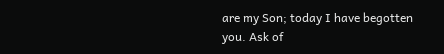are my Son; today I have begotten you. Ask of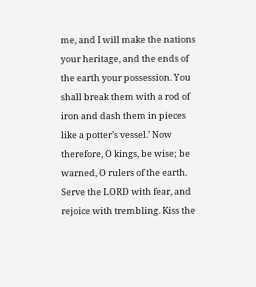me, and I will make the nations your heritage, and the ends of the earth your possession. You shall break them with a rod of iron and dash them in pieces like a potter’s vessel.’ Now therefore, O kings, be wise; be warned, O rulers of the earth. Serve the LORD with fear, and rejoice with trembling. Kiss the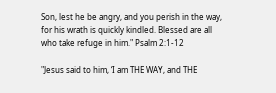Son, lest he be angry, and you perish in the way, for his wrath is quickly kindled. Blessed are all who take refuge in him." Psalm 2:1-12

"Jesus said to him, ‘I am THE WAY, and THE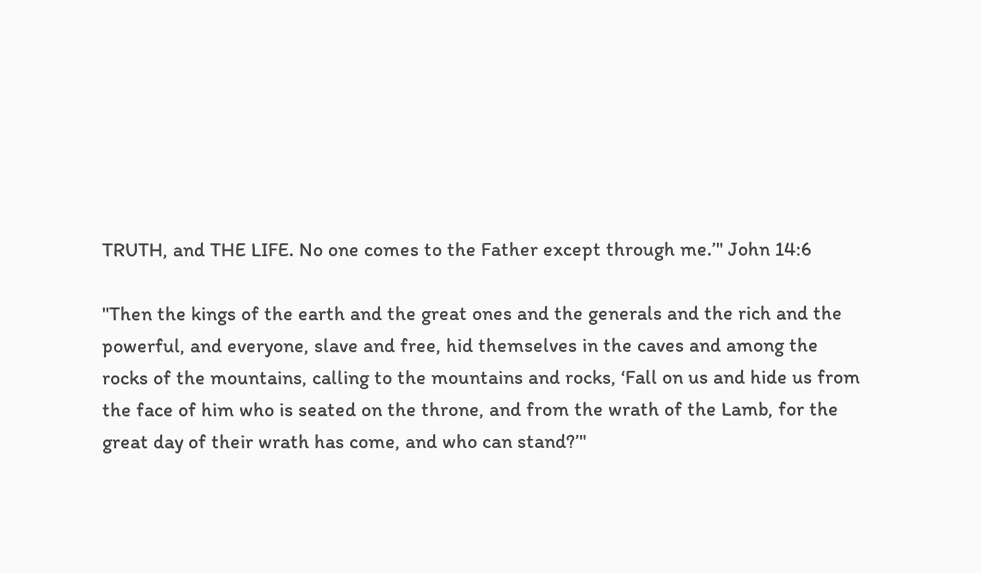TRUTH, and THE LIFE. No one comes to the Father except through me.’" John 14:6

"Then the kings of the earth and the great ones and the generals and the rich and the powerful, and everyone, slave and free, hid themselves in the caves and among the rocks of the mountains, calling to the mountains and rocks, ‘Fall on us and hide us from the face of him who is seated on the throne, and from the wrath of the Lamb, for the great day of their wrath has come, and who can stand?’"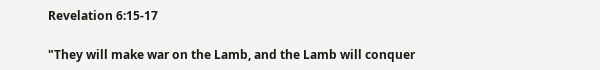Revelation 6:15-17

"They will make war on the Lamb, and the Lamb will conquer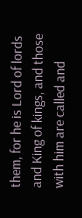them, for he is Lord of lords and King of kings, and those with him are called and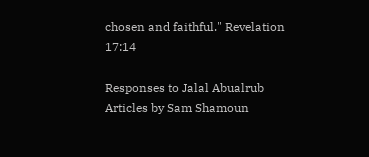chosen and faithful." Revelation 17:14

Responses to Jalal Abualrub
Articles by Sam Shamoun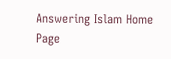Answering Islam Home Page